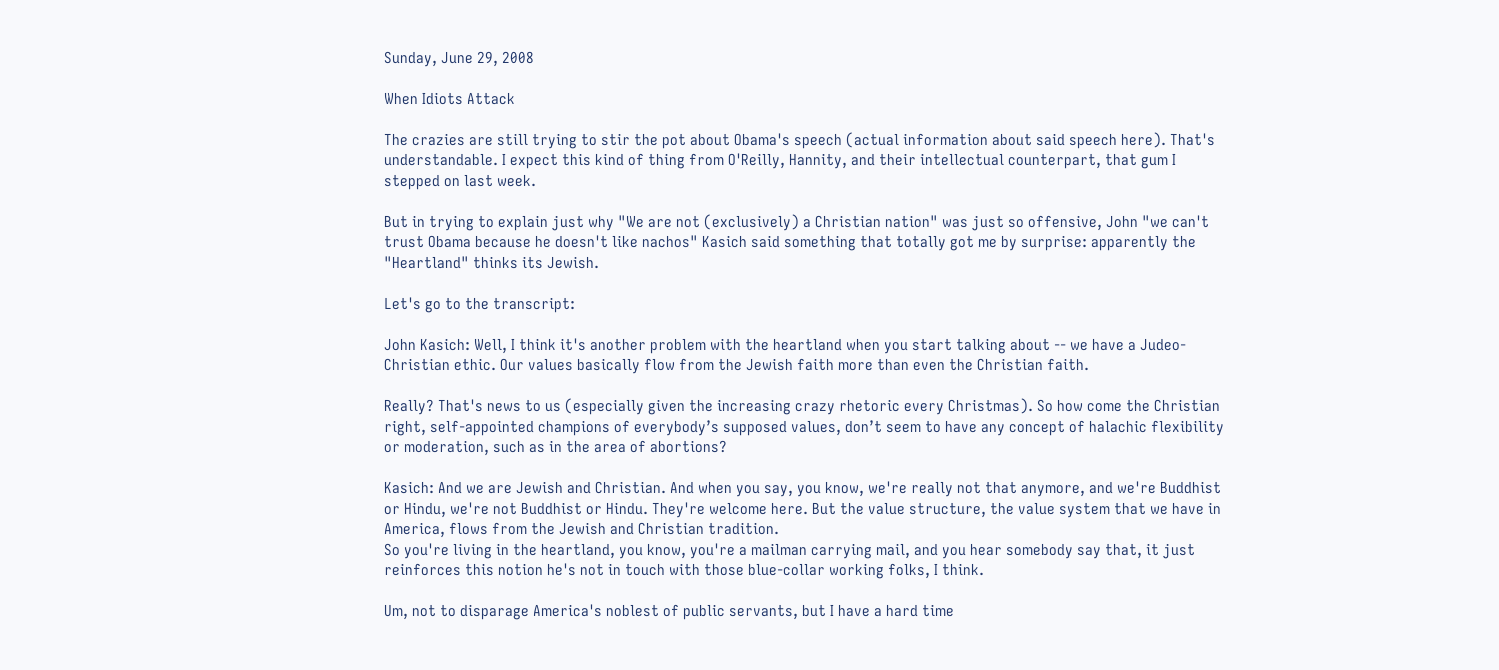Sunday, June 29, 2008

When Idiots Attack

The crazies are still trying to stir the pot about Obama's speech (actual information about said speech here). That's understandable. I expect this kind of thing from O'Reilly, Hannity, and their intellectual counterpart, that gum I stepped on last week.

But in trying to explain just why "We are not (exclusively) a Christian nation" was just so offensive, John "we can't trust Obama because he doesn't like nachos" Kasich said something that totally got me by surprise: apparently the "Heartland" thinks its Jewish.

Let's go to the transcript:

John Kasich: Well, I think it's another problem with the heartland when you start talking about -- we have a Judeo- Christian ethic. Our values basically flow from the Jewish faith more than even the Christian faith.

Really? That's news to us (especially given the increasing crazy rhetoric every Christmas). So how come the Christian right, self-appointed champions of everybody’s supposed values, don’t seem to have any concept of halachic flexibility or moderation, such as in the area of abortions?

Kasich: And we are Jewish and Christian. And when you say, you know, we're really not that anymore, and we're Buddhist or Hindu, we're not Buddhist or Hindu. They're welcome here. But the value structure, the value system that we have in America, flows from the Jewish and Christian tradition.
So you're living in the heartland, you know, you're a mailman carrying mail, and you hear somebody say that, it just reinforces this notion he's not in touch with those blue-collar working folks, I think.

Um, not to disparage America's noblest of public servants, but I have a hard time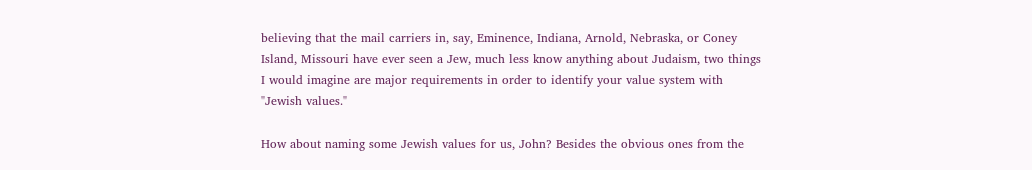believing that the mail carriers in, say, Eminence, Indiana, Arnold, Nebraska, or Coney Island, Missouri have ever seen a Jew, much less know anything about Judaism, two things I would imagine are major requirements in order to identify your value system with "Jewish values."

How about naming some Jewish values for us, John? Besides the obvious ones from the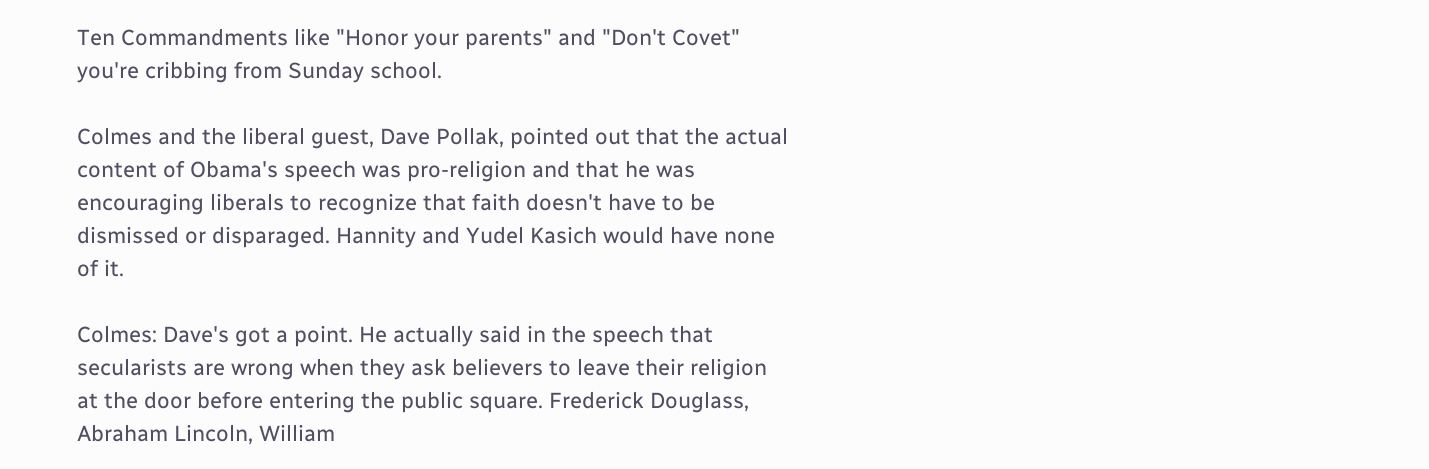Ten Commandments like "Honor your parents" and "Don't Covet" you're cribbing from Sunday school.

Colmes and the liberal guest, Dave Pollak, pointed out that the actual content of Obama's speech was pro-religion and that he was encouraging liberals to recognize that faith doesn't have to be dismissed or disparaged. Hannity and Yudel Kasich would have none of it.

Colmes: Dave's got a point. He actually said in the speech that secularists are wrong when they ask believers to leave their religion at the door before entering the public square. Frederick Douglass, Abraham Lincoln, William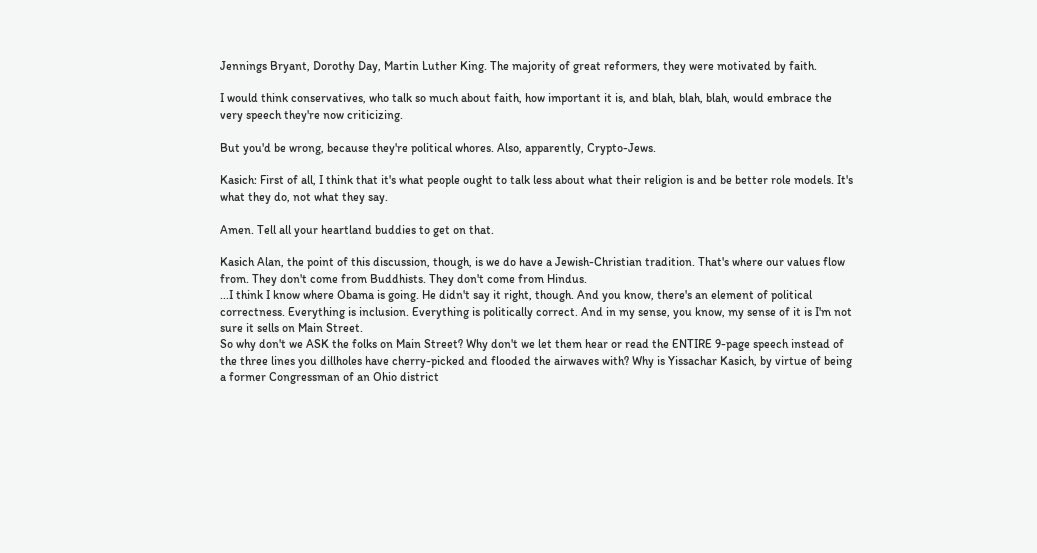Jennings Bryant, Dorothy Day, Martin Luther King. The majority of great reformers, they were motivated by faith.

I would think conservatives, who talk so much about faith, how important it is, and blah, blah, blah, would embrace the very speech they're now criticizing.

But you'd be wrong, because they're political whores. Also, apparently, Crypto-Jews.

Kasich: First of all, I think that it's what people ought to talk less about what their religion is and be better role models. It's what they do, not what they say.

Amen. Tell all your heartland buddies to get on that.

Kasich Alan, the point of this discussion, though, is we do have a Jewish-Christian tradition. That's where our values flow from. They don't come from Buddhists. They don't come from Hindus.
...I think I know where Obama is going. He didn't say it right, though. And you know, there's an element of political correctness. Everything is inclusion. Everything is politically correct. And in my sense, you know, my sense of it is I'm not sure it sells on Main Street.
So why don't we ASK the folks on Main Street? Why don't we let them hear or read the ENTIRE 9-page speech instead of the three lines you dillholes have cherry-picked and flooded the airwaves with? Why is Yissachar Kasich, by virtue of being a former Congressman of an Ohio district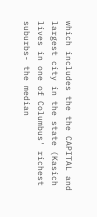which includes the the CAPITAL and largest city in the state (Kasich lives in one of Columbus' richest suburbs- the median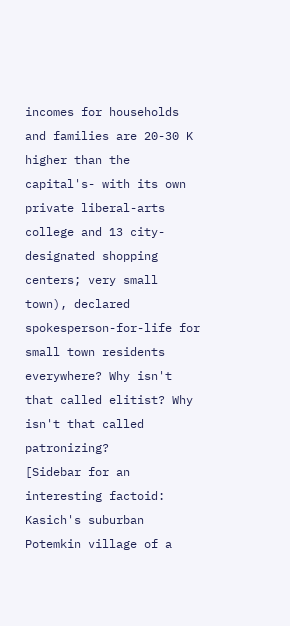incomes for households and families are 20-30 K higher than the capital's- with its own private liberal-arts college and 13 city-designated shopping centers; very small town), declared spokesperson-for-life for small town residents everywhere? Why isn't that called elitist? Why isn't that called patronizing?
[Sidebar for an interesting factoid: Kasich's suburban Potemkin village of a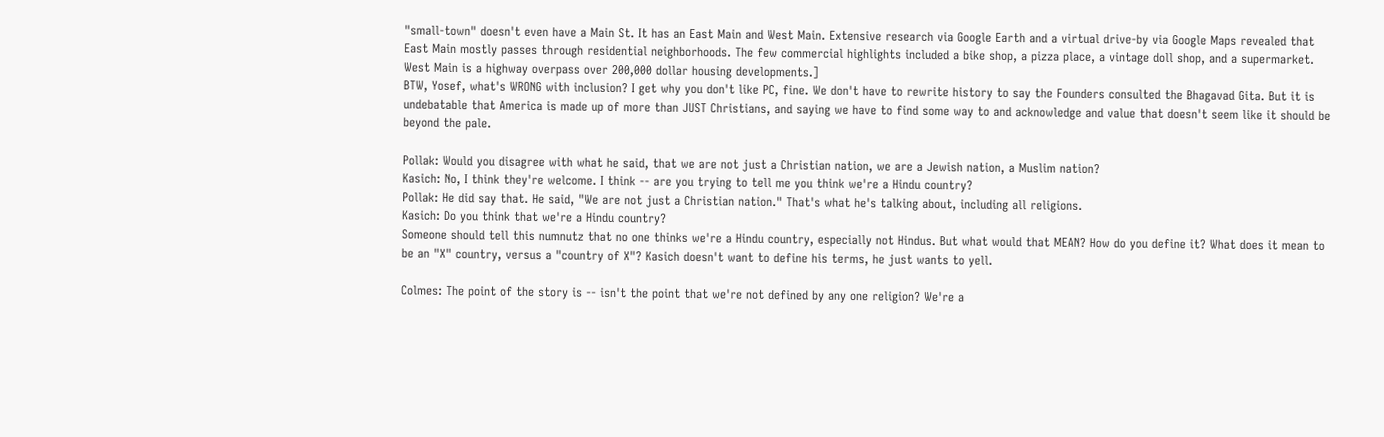"small-town" doesn't even have a Main St. It has an East Main and West Main. Extensive research via Google Earth and a virtual drive-by via Google Maps revealed that East Main mostly passes through residential neighborhoods. The few commercial highlights included a bike shop, a pizza place, a vintage doll shop, and a supermarket. West Main is a highway overpass over 200,000 dollar housing developments.]
BTW, Yosef, what's WRONG with inclusion? I get why you don't like PC, fine. We don't have to rewrite history to say the Founders consulted the Bhagavad Gita. But it is undebatable that America is made up of more than JUST Christians, and saying we have to find some way to and acknowledge and value that doesn't seem like it should be beyond the pale.

Pollak: Would you disagree with what he said, that we are not just a Christian nation, we are a Jewish nation, a Muslim nation?
Kasich: No, I think they're welcome. I think -- are you trying to tell me you think we're a Hindu country?
Pollak: He did say that. He said, "We are not just a Christian nation." That's what he's talking about, including all religions.
Kasich: Do you think that we're a Hindu country?
Someone should tell this numnutz that no one thinks we're a Hindu country, especially not Hindus. But what would that MEAN? How do you define it? What does it mean to be an "X" country, versus a "country of X"? Kasich doesn't want to define his terms, he just wants to yell.

Colmes: The point of the story is -- isn't the point that we're not defined by any one religion? We're a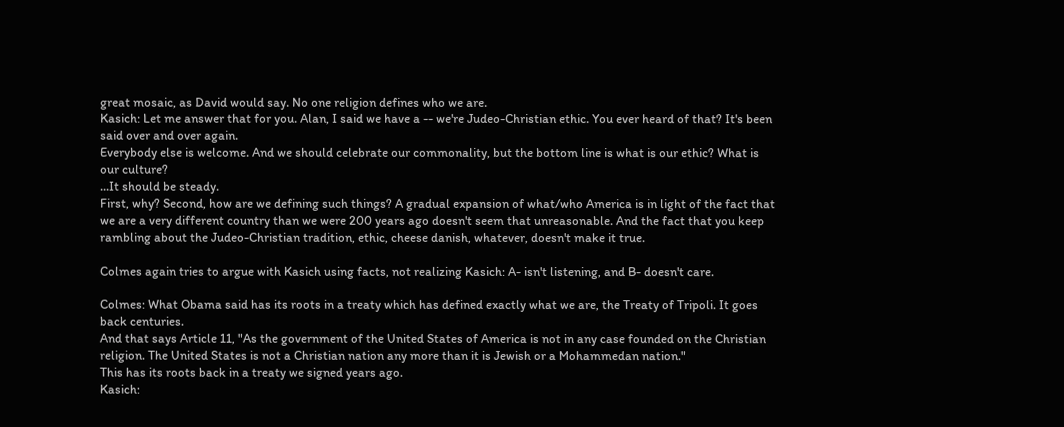great mosaic, as David would say. No one religion defines who we are.
Kasich: Let me answer that for you. Alan, I said we have a -- we're Judeo-Christian ethic. You ever heard of that? It's been said over and over again.
Everybody else is welcome. And we should celebrate our commonality, but the bottom line is what is our ethic? What is our culture?
...It should be steady.
First, why? Second, how are we defining such things? A gradual expansion of what/who America is in light of the fact that we are a very different country than we were 200 years ago doesn't seem that unreasonable. And the fact that you keep rambling about the Judeo-Christian tradition, ethic, cheese danish, whatever, doesn't make it true.

Colmes again tries to argue with Kasich using facts, not realizing Kasich: A- isn't listening, and B- doesn't care.

Colmes: What Obama said has its roots in a treaty which has defined exactly what we are, the Treaty of Tripoli. It goes back centuries.
And that says Article 11, "As the government of the United States of America is not in any case founded on the Christian religion. The United States is not a Christian nation any more than it is Jewish or a Mohammedan nation."
This has its roots back in a treaty we signed years ago.
Kasich: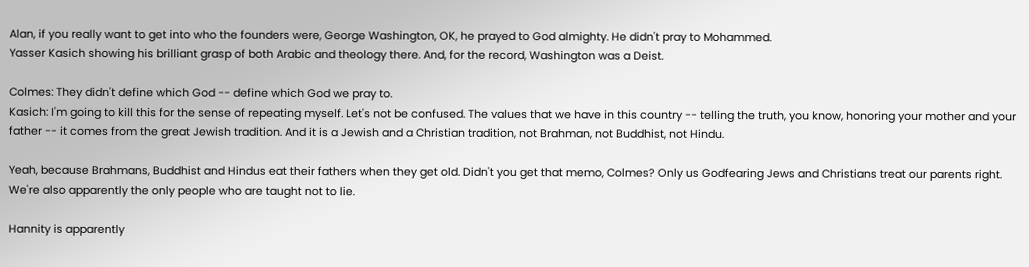Alan, if you really want to get into who the founders were, George Washington, OK, he prayed to God almighty. He didn't pray to Mohammed.
Yasser Kasich showing his brilliant grasp of both Arabic and theology there. And, for the record, Washington was a Deist.

Colmes: They didn't define which God -- define which God we pray to.
Kasich: I'm going to kill this for the sense of repeating myself. Let's not be confused. The values that we have in this country -- telling the truth, you know, honoring your mother and your father -- it comes from the great Jewish tradition. And it is a Jewish and a Christian tradition, not Brahman, not Buddhist, not Hindu.

Yeah, because Brahmans, Buddhist and Hindus eat their fathers when they get old. Didn't you get that memo, Colmes? Only us Godfearing Jews and Christians treat our parents right. We're also apparently the only people who are taught not to lie.

Hannity is apparently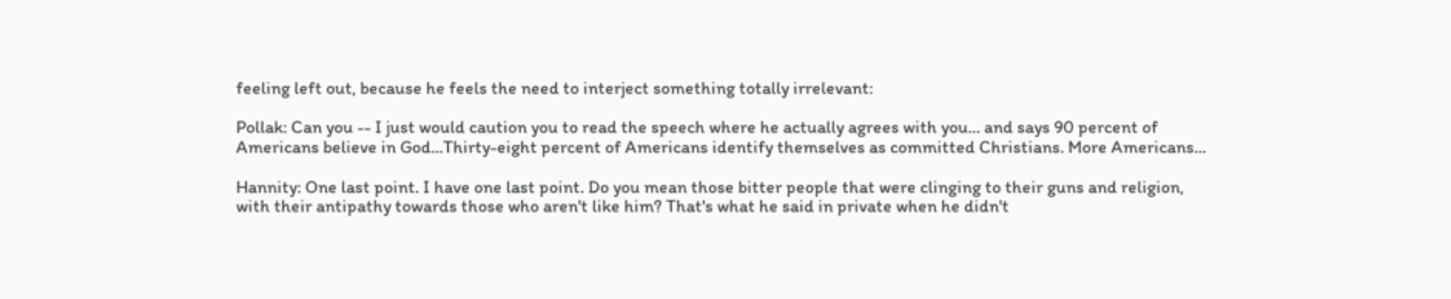feeling left out, because he feels the need to interject something totally irrelevant:

Pollak: Can you -- I just would caution you to read the speech where he actually agrees with you... and says 90 percent of Americans believe in God...Thirty-eight percent of Americans identify themselves as committed Christians. More Americans...

Hannity: One last point. I have one last point. Do you mean those bitter people that were clinging to their guns and religion, with their antipathy towards those who aren't like him? That's what he said in private when he didn't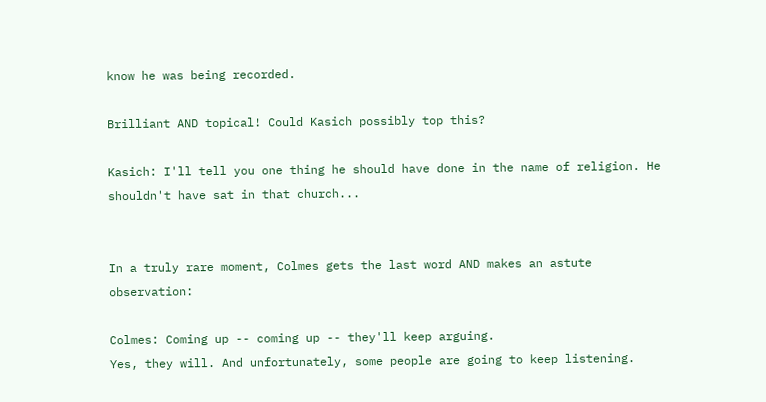know he was being recorded.

Brilliant AND topical! Could Kasich possibly top this?

Kasich: I'll tell you one thing he should have done in the name of religion. He shouldn't have sat in that church...


In a truly rare moment, Colmes gets the last word AND makes an astute observation:

Colmes: Coming up -- coming up -- they'll keep arguing.
Yes, they will. And unfortunately, some people are going to keep listening.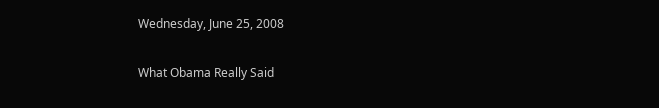Wednesday, June 25, 2008

What Obama Really Said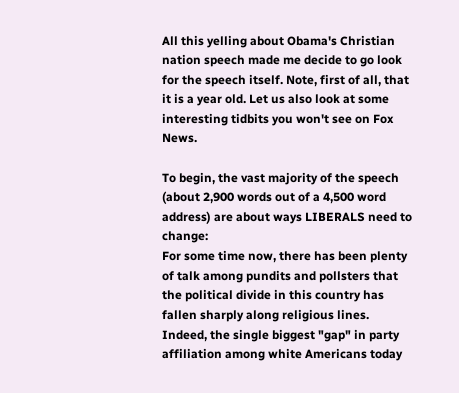All this yelling about Obama's Christian nation speech made me decide to go look for the speech itself. Note, first of all, that it is a year old. Let us also look at some interesting tidbits you won't see on Fox News.

To begin, the vast majority of the speech (about 2,900 words out of a 4,500 word address) are about ways LIBERALS need to change:
For some time now, there has been plenty of talk among pundits and pollsters that the political divide in this country has fallen sharply along religious lines. Indeed, the single biggest "gap" in party affiliation among white Americans today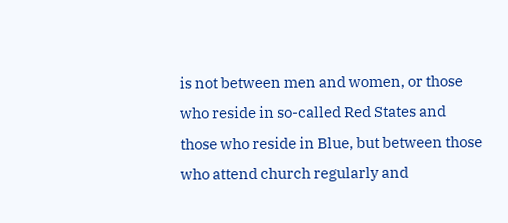is not between men and women, or those who reside in so-called Red States and those who reside in Blue, but between those who attend church regularly and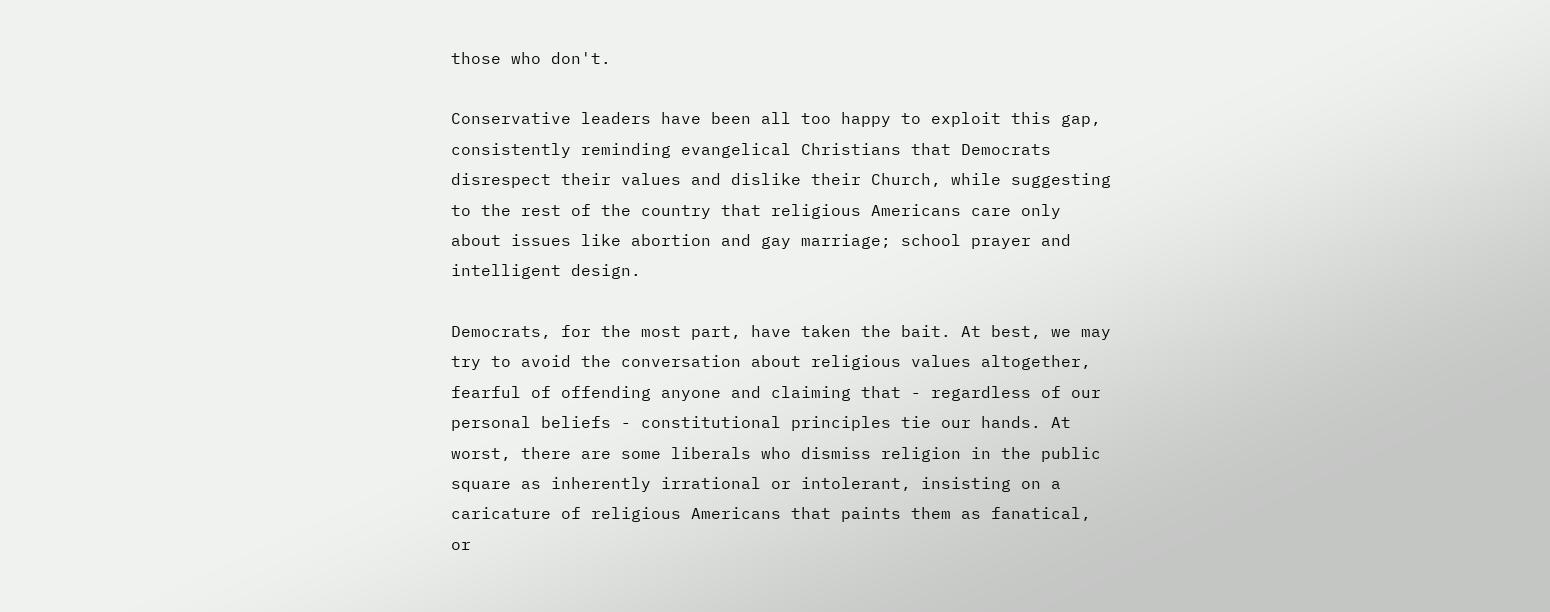those who don't.

Conservative leaders have been all too happy to exploit this gap, consistently reminding evangelical Christians that Democrats disrespect their values and dislike their Church, while suggesting to the rest of the country that religious Americans care only about issues like abortion and gay marriage; school prayer and intelligent design.

Democrats, for the most part, have taken the bait. At best, we may try to avoid the conversation about religious values altogether, fearful of offending anyone and claiming that - regardless of our personal beliefs - constitutional principles tie our hands. At worst, there are some liberals who dismiss religion in the public square as inherently irrational or intolerant, insisting on a caricature of religious Americans that paints them as fanatical, or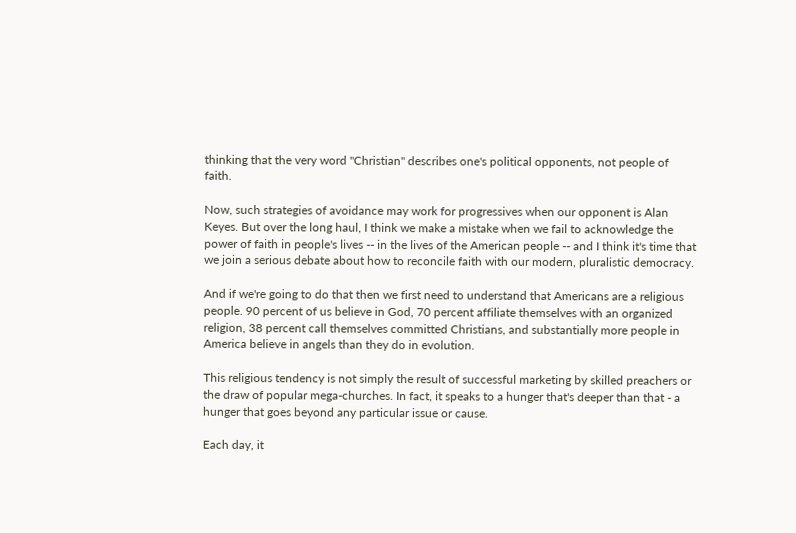thinking that the very word "Christian" describes one's political opponents, not people of faith.

Now, such strategies of avoidance may work for progressives when our opponent is Alan Keyes. But over the long haul, I think we make a mistake when we fail to acknowledge the power of faith in people's lives -- in the lives of the American people -- and I think it's time that we join a serious debate about how to reconcile faith with our modern, pluralistic democracy.

And if we're going to do that then we first need to understand that Americans are a religious people. 90 percent of us believe in God, 70 percent affiliate themselves with an organized religion, 38 percent call themselves committed Christians, and substantially more people in America believe in angels than they do in evolution.

This religious tendency is not simply the result of successful marketing by skilled preachers or the draw of popular mega-churches. In fact, it speaks to a hunger that's deeper than that - a hunger that goes beyond any particular issue or cause.

Each day, it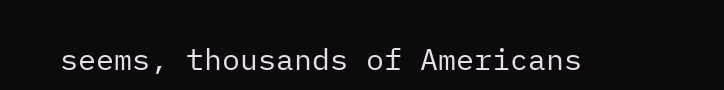seems, thousands of Americans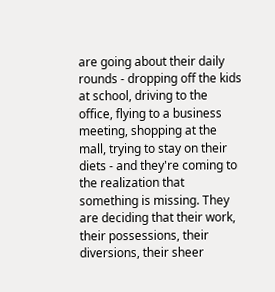are going about their daily rounds - dropping off the kids at school, driving to the office, flying to a business meeting, shopping at the mall, trying to stay on their diets - and they're coming to the realization that something is missing. They are deciding that their work, their possessions, their diversions, their sheer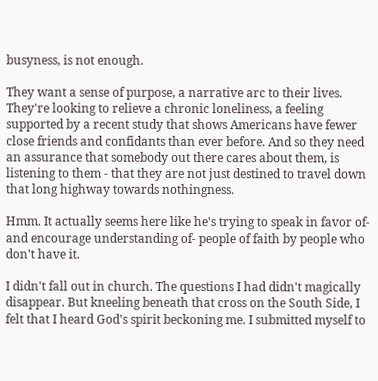busyness, is not enough.

They want a sense of purpose, a narrative arc to their lives. They're looking to relieve a chronic loneliness, a feeling supported by a recent study that shows Americans have fewer close friends and confidants than ever before. And so they need an assurance that somebody out there cares about them, is listening to them - that they are not just destined to travel down that long highway towards nothingness.

Hmm. It actually seems here like he's trying to speak in favor of- and encourage understanding of- people of faith by people who don't have it.

I didn't fall out in church. The questions I had didn't magically disappear. But kneeling beneath that cross on the South Side, I felt that I heard God's spirit beckoning me. I submitted myself to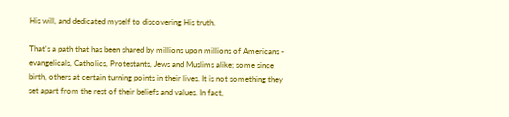His will, and dedicated myself to discovering His truth.

That's a path that has been shared by millions upon millions of Americans - evangelicals, Catholics, Protestants, Jews and Muslims alike; some since birth, others at certain turning points in their lives. It is not something they set apart from the rest of their beliefs and values. In fact,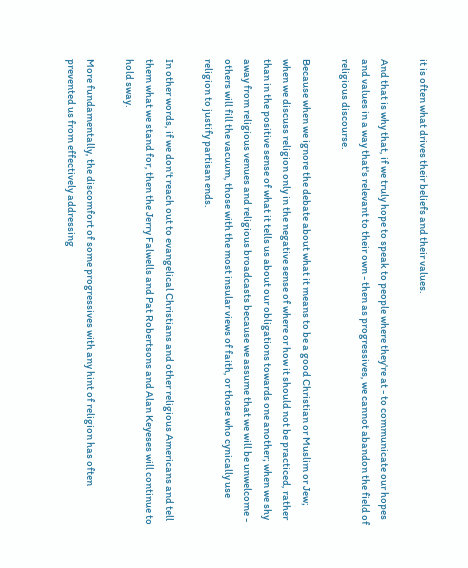it is often what drives their beliefs and their values.

And that is why that, if we truly hope to speak to people where they're at - to communicate our hopes and values in a way that's relevant to their own - then as progressives, we cannot abandon the field of religious discourse.

Because when we ignore the debate about what it means to be a good Christian or Muslim or Jew; when we discuss religion only in the negative sense of where or how it should not be practiced, rather than in the positive sense of what it tells us about our obligations towards one another; when we shy away from religious venues and religious broadcasts because we assume that we will be unwelcome - others will fill the vacuum, those with the most insular views of faith, or those who cynically use religion to justify partisan ends.

In other words, if we don't reach out to evangelical Christians and other religious Americans and tell them what we stand for, then the Jerry Falwells and Pat Robertsons and Alan Keyeses will continue to hold sway.

More fundamentally, the discomfort of some progressives with any hint of religion has often prevented us from effectively addressing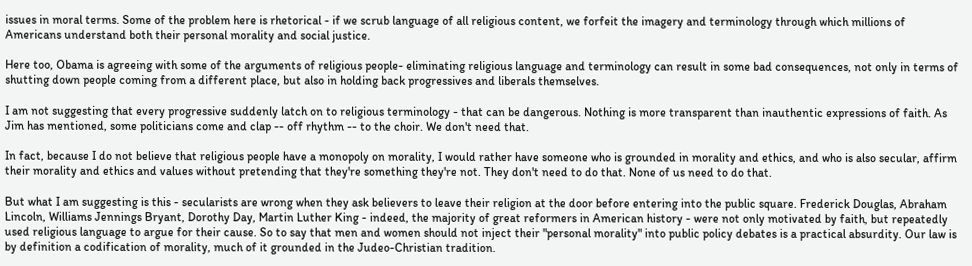issues in moral terms. Some of the problem here is rhetorical - if we scrub language of all religious content, we forfeit the imagery and terminology through which millions of Americans understand both their personal morality and social justice.

Here too, Obama is agreeing with some of the arguments of religious people- eliminating religious language and terminology can result in some bad consequences, not only in terms of shutting down people coming from a different place, but also in holding back progressives and liberals themselves.

I am not suggesting that every progressive suddenly latch on to religious terminology - that can be dangerous. Nothing is more transparent than inauthentic expressions of faith. As Jim has mentioned, some politicians come and clap -- off rhythm -- to the choir. We don't need that.

In fact, because I do not believe that religious people have a monopoly on morality, I would rather have someone who is grounded in morality and ethics, and who is also secular, affirm their morality and ethics and values without pretending that they're something they're not. They don't need to do that. None of us need to do that.

But what I am suggesting is this - secularists are wrong when they ask believers to leave their religion at the door before entering into the public square. Frederick Douglas, Abraham Lincoln, Williams Jennings Bryant, Dorothy Day, Martin Luther King - indeed, the majority of great reformers in American history - were not only motivated by faith, but repeatedly used religious language to argue for their cause. So to say that men and women should not inject their "personal morality" into public policy debates is a practical absurdity. Our law is by definition a codification of morality, much of it grounded in the Judeo-Christian tradition.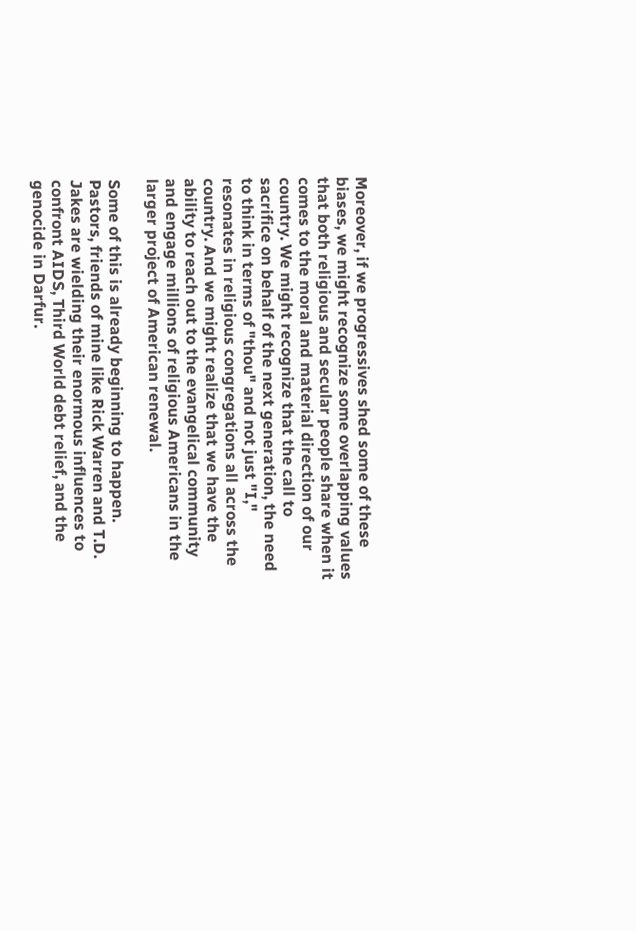Moreover, if we progressives shed some of these biases, we might recognize some overlapping values that both religious and secular people share when it comes to the moral and material direction of our country. We might recognize that the call to sacrifice on behalf of the next generation, the need to think in terms of "thou" and not just "I," resonates in religious congregations all across the country. And we might realize that we have the ability to reach out to the evangelical community and engage millions of religious Americans in the larger project of American renewal.

Some of this is already beginning to happen. Pastors, friends of mine like Rick Warren and T.D. Jakes are wielding their enormous influences to confront AIDS, Third World debt relief, and the genocide in Darfur.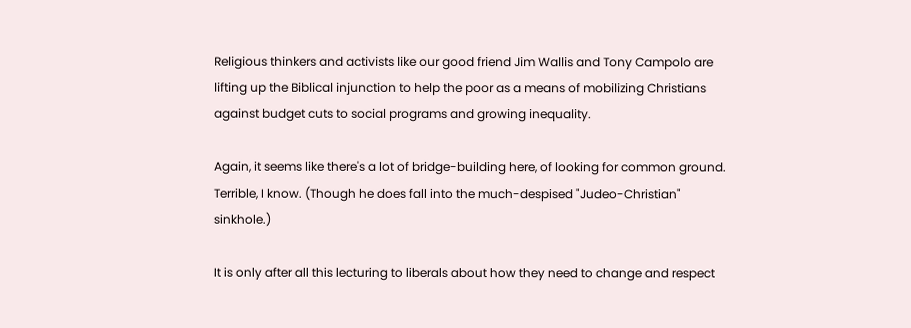Religious thinkers and activists like our good friend Jim Wallis and Tony Campolo are lifting up the Biblical injunction to help the poor as a means of mobilizing Christians against budget cuts to social programs and growing inequality.

Again, it seems like there's a lot of bridge-building here, of looking for common ground. Terrible, I know. (Though he does fall into the much-despised "Judeo-Christian" sinkhole.)

It is only after all this lecturing to liberals about how they need to change and respect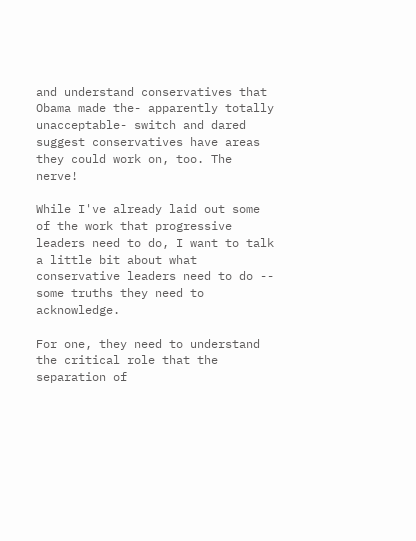and understand conservatives that Obama made the- apparently totally unacceptable- switch and dared suggest conservatives have areas they could work on, too. The nerve!

While I've already laid out some of the work that progressive leaders need to do, I want to talk a little bit about what conservative leaders need to do -- some truths they need to acknowledge.

For one, they need to understand the critical role that the separation of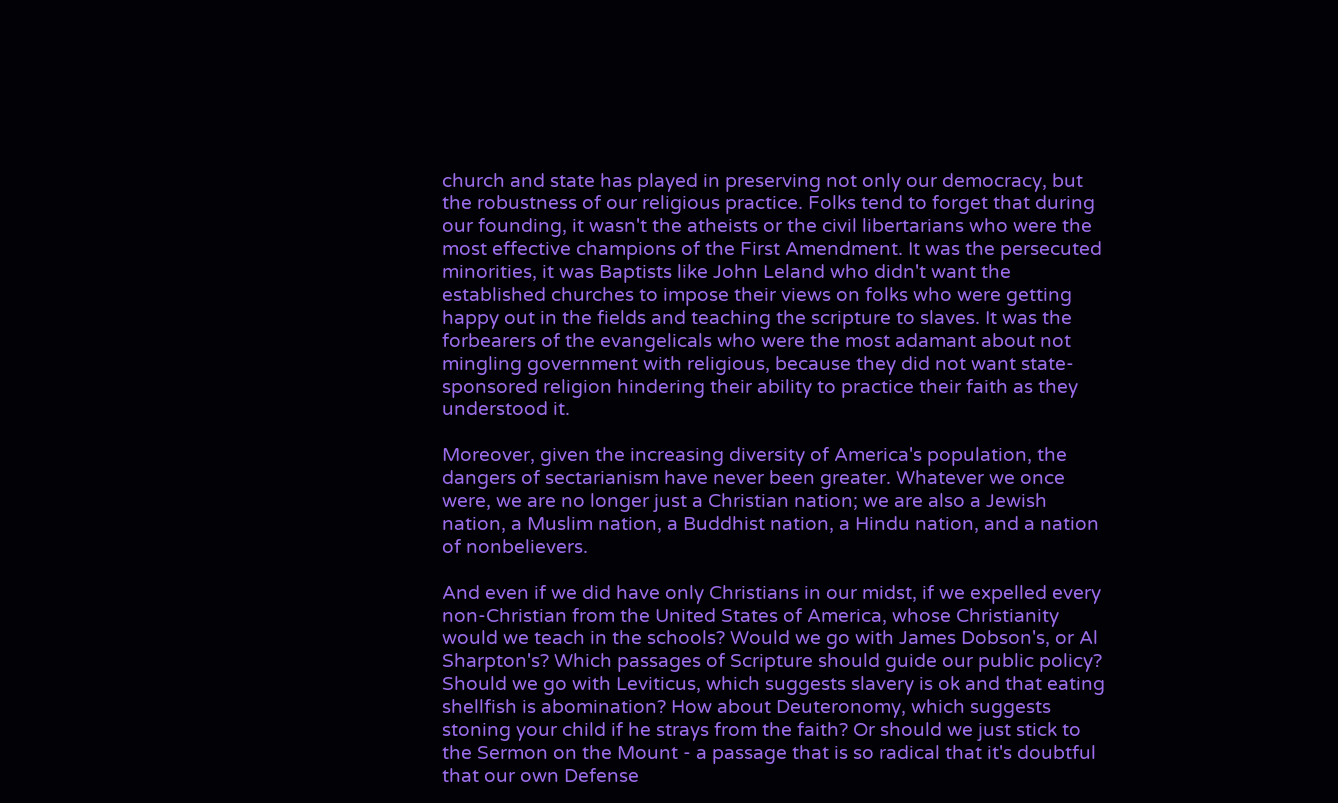church and state has played in preserving not only our democracy, but the robustness of our religious practice. Folks tend to forget that during our founding, it wasn't the atheists or the civil libertarians who were the most effective champions of the First Amendment. It was the persecuted minorities, it was Baptists like John Leland who didn't want the established churches to impose their views on folks who were getting happy out in the fields and teaching the scripture to slaves. It was the forbearers of the evangelicals who were the most adamant about not mingling government with religious, because they did not want state-sponsored religion hindering their ability to practice their faith as they understood it.

Moreover, given the increasing diversity of America's population, the dangers of sectarianism have never been greater. Whatever we once were, we are no longer just a Christian nation; we are also a Jewish nation, a Muslim nation, a Buddhist nation, a Hindu nation, and a nation of nonbelievers.

And even if we did have only Christians in our midst, if we expelled every non-Christian from the United States of America, whose Christianity would we teach in the schools? Would we go with James Dobson's, or Al Sharpton's? Which passages of Scripture should guide our public policy? Should we go with Leviticus, which suggests slavery is ok and that eating shellfish is abomination? How about Deuteronomy, which suggests stoning your child if he strays from the faith? Or should we just stick to the Sermon on the Mount - a passage that is so radical that it's doubtful that our own Defense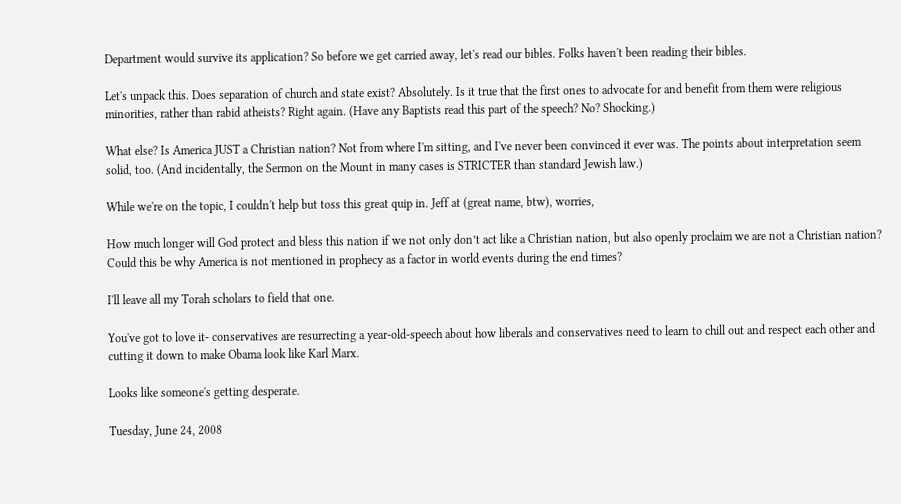Department would survive its application? So before we get carried away, let's read our bibles. Folks haven't been reading their bibles.

Let's unpack this. Does separation of church and state exist? Absolutely. Is it true that the first ones to advocate for and benefit from them were religious minorities, rather than rabid atheists? Right again. (Have any Baptists read this part of the speech? No? Shocking.)

What else? Is America JUST a Christian nation? Not from where I'm sitting, and I've never been convinced it ever was. The points about interpretation seem solid, too. (And incidentally, the Sermon on the Mount in many cases is STRICTER than standard Jewish law.)

While we're on the topic, I couldn't help but toss this great quip in. Jeff at (great name, btw), worries,

How much longer will God protect and bless this nation if we not only don’t act like a Christian nation, but also openly proclaim we are not a Christian nation? Could this be why America is not mentioned in prophecy as a factor in world events during the end times?

I'll leave all my Torah scholars to field that one.

You've got to love it- conservatives are resurrecting a year-old-speech about how liberals and conservatives need to learn to chill out and respect each other and cutting it down to make Obama look like Karl Marx.

Looks like someone's getting desperate.

Tuesday, June 24, 2008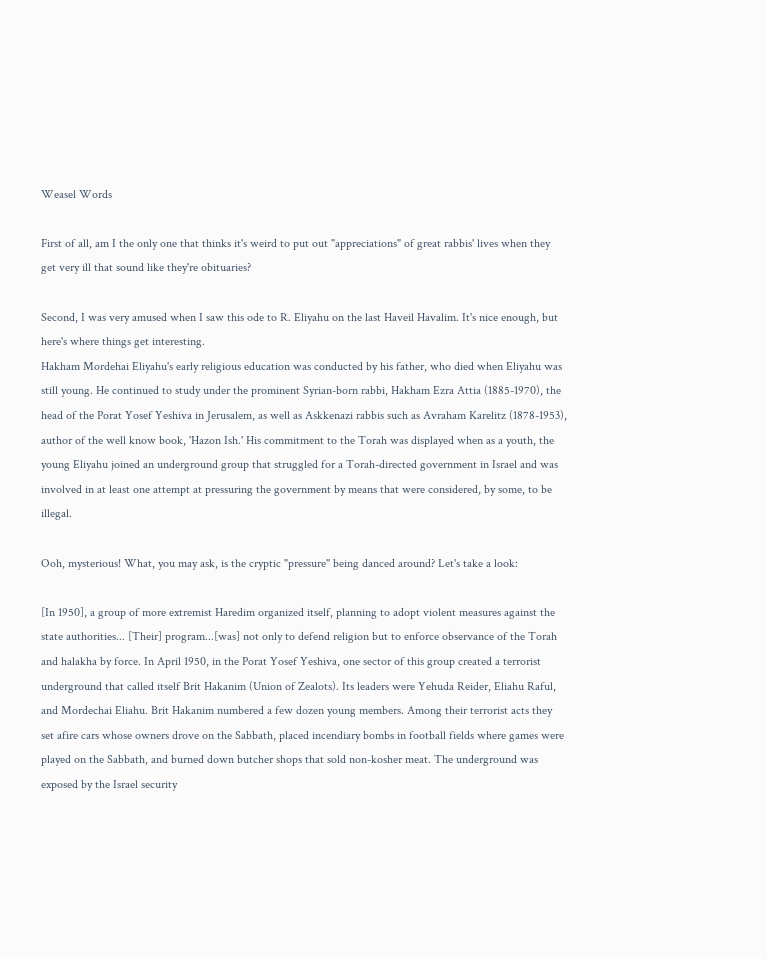Weasel Words

First of all, am I the only one that thinks it's weird to put out "appreciations" of great rabbis' lives when they get very ill that sound like they're obituaries?

Second, I was very amused when I saw this ode to R. Eliyahu on the last Haveil Havalim. It's nice enough, but here's where things get interesting.
Hakham Mordehai Eliyahu's early religious education was conducted by his father, who died when Eliyahu was still young. He continued to study under the prominent Syrian-born rabbi, Hakham Ezra Attia (1885-1970), the head of the Porat Yosef Yeshiva in Jerusalem, as well as Askkenazi rabbis such as Avraham Karelitz (1878-1953), author of the well know book, 'Hazon Ish.' His commitment to the Torah was displayed when as a youth, the young Eliyahu joined an underground group that struggled for a Torah-directed government in Israel and was involved in at least one attempt at pressuring the government by means that were considered, by some, to be illegal.

Ooh, mysterious! What, you may ask, is the cryptic "pressure" being danced around? Let's take a look:

[In 1950], a group of more extremist Haredim organized itself, planning to adopt violent measures against the state authorities... [Their] program...[was] not only to defend religion but to enforce observance of the Torah and halakha by force. In April 1950, in the Porat Yosef Yeshiva, one sector of this group created a terrorist underground that called itself Brit Hakanim (Union of Zealots). Its leaders were Yehuda Reider, Eliahu Raful, and Mordechai Eliahu. Brit Hakanim numbered a few dozen young members. Among their terrorist acts they set afire cars whose owners drove on the Sabbath, placed incendiary bombs in football fields where games were played on the Sabbath, and burned down butcher shops that sold non-kosher meat. The underground was exposed by the Israel security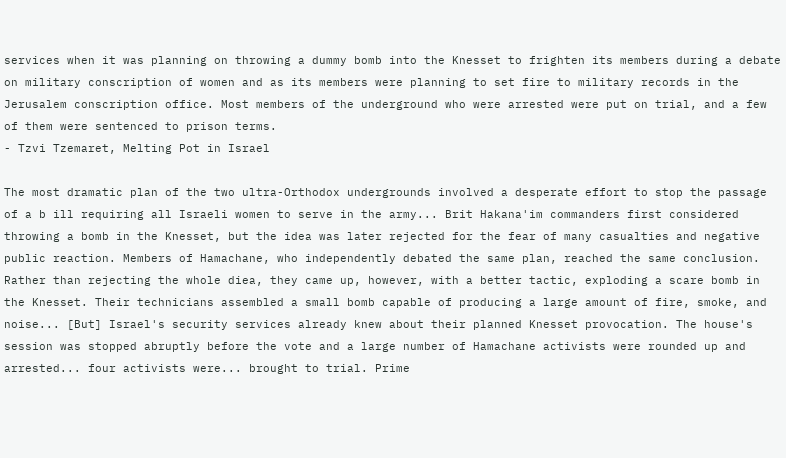services when it was planning on throwing a dummy bomb into the Knesset to frighten its members during a debate on military conscription of women and as its members were planning to set fire to military records in the Jerusalem conscription office. Most members of the underground who were arrested were put on trial, and a few of them were sentenced to prison terms.
- Tzvi Tzemaret, Melting Pot in Israel

The most dramatic plan of the two ultra-Orthodox undergrounds involved a desperate effort to stop the passage of a b ill requiring all Israeli women to serve in the army... Brit Hakana'im commanders first considered throwing a bomb in the Knesset, but the idea was later rejected for the fear of many casualties and negative public reaction. Members of Hamachane, who independently debated the same plan, reached the same conclusion. Rather than rejecting the whole diea, they came up, however, with a better tactic, exploding a scare bomb in the Knesset. Their technicians assembled a small bomb capable of producing a large amount of fire, smoke, and noise... [But] Israel's security services already knew about their planned Knesset provocation. The house's session was stopped abruptly before the vote and a large number of Hamachane activists were rounded up and arrested... four activists were... brought to trial. Prime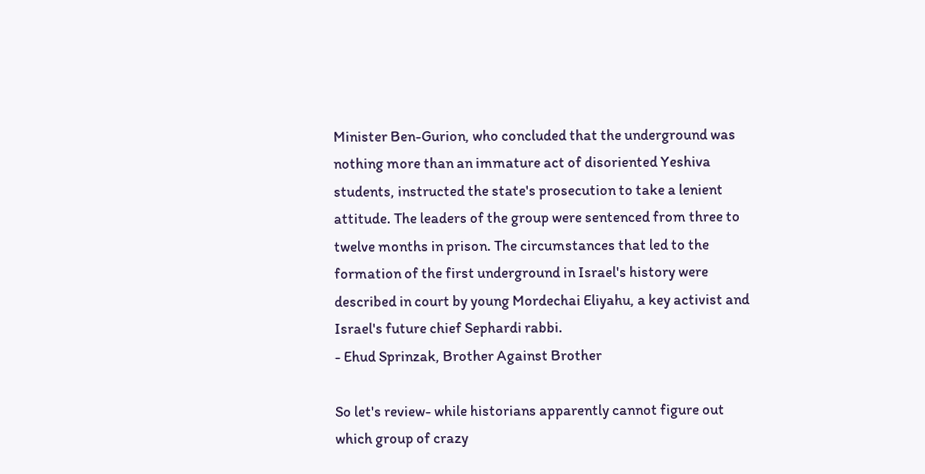Minister Ben-Gurion, who concluded that the underground was nothing more than an immature act of disoriented Yeshiva students, instructed the state's prosecution to take a lenient attitude. The leaders of the group were sentenced from three to twelve months in prison. The circumstances that led to the formation of the first underground in Israel's history were described in court by young Mordechai Eliyahu, a key activist and Israel's future chief Sephardi rabbi.
- Ehud Sprinzak, Brother Against Brother

So let's review- while historians apparently cannot figure out which group of crazy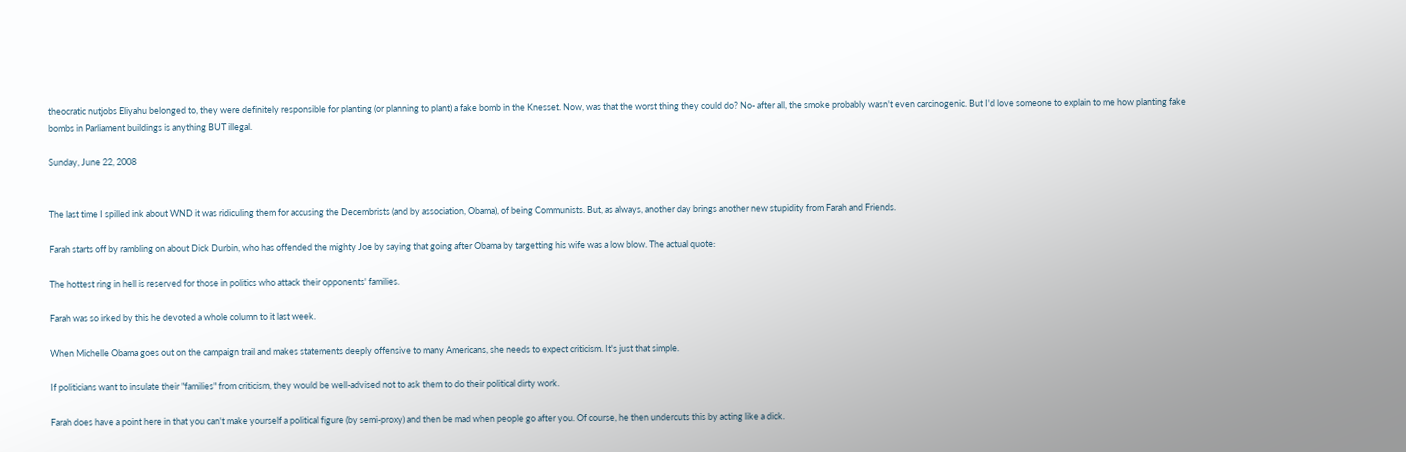theocratic nutjobs Eliyahu belonged to, they were definitely responsible for planting (or planning to plant) a fake bomb in the Knesset. Now, was that the worst thing they could do? No- after all, the smoke probably wasn't even carcinogenic. But I'd love someone to explain to me how planting fake bombs in Parliament buildings is anything BUT illegal.

Sunday, June 22, 2008


The last time I spilled ink about WND it was ridiculing them for accusing the Decembrists (and by association, Obama), of being Communists. But, as always, another day brings another new stupidity from Farah and Friends.

Farah starts off by rambling on about Dick Durbin, who has offended the mighty Joe by saying that going after Obama by targetting his wife was a low blow. The actual quote:

The hottest ring in hell is reserved for those in politics who attack their opponents' families.

Farah was so irked by this he devoted a whole column to it last week.

When Michelle Obama goes out on the campaign trail and makes statements deeply offensive to many Americans, she needs to expect criticism. It's just that simple.

If politicians want to insulate their "families" from criticism, they would be well-advised not to ask them to do their political dirty work.

Farah does have a point here in that you can't make yourself a political figure (by semi-proxy) and then be mad when people go after you. Of course, he then undercuts this by acting like a dick.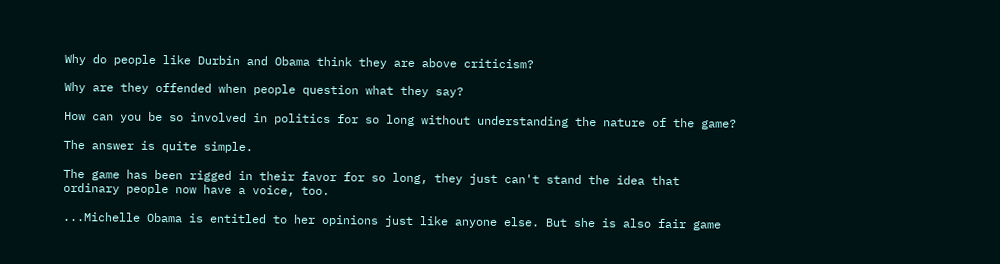Why do people like Durbin and Obama think they are above criticism?

Why are they offended when people question what they say?

How can you be so involved in politics for so long without understanding the nature of the game?

The answer is quite simple.

The game has been rigged in their favor for so long, they just can't stand the idea that ordinary people now have a voice, too.

...Michelle Obama is entitled to her opinions just like anyone else. But she is also fair game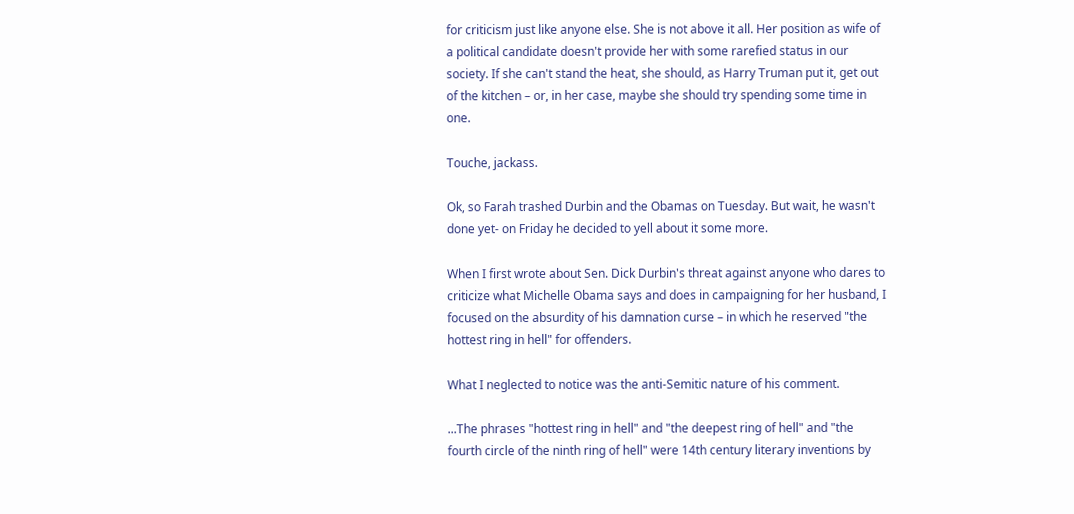for criticism just like anyone else. She is not above it all. Her position as wife of a political candidate doesn't provide her with some rarefied status in our society. If she can't stand the heat, she should, as Harry Truman put it, get out of the kitchen – or, in her case, maybe she should try spending some time in one.

Touche, jackass.

Ok, so Farah trashed Durbin and the Obamas on Tuesday. But wait, he wasn't done yet- on Friday he decided to yell about it some more.

When I first wrote about Sen. Dick Durbin's threat against anyone who dares to criticize what Michelle Obama says and does in campaigning for her husband, I focused on the absurdity of his damnation curse – in which he reserved "the hottest ring in hell" for offenders.

What I neglected to notice was the anti-Semitic nature of his comment.

...The phrases "hottest ring in hell" and "the deepest ring of hell" and "the fourth circle of the ninth ring of hell" were 14th century literary inventions by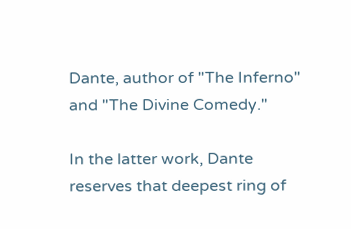Dante, author of "The Inferno" and "The Divine Comedy."

In the latter work, Dante reserves that deepest ring of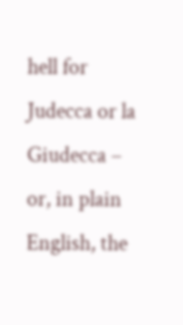hell for Judecca or la Giudecca – or, in plain English, the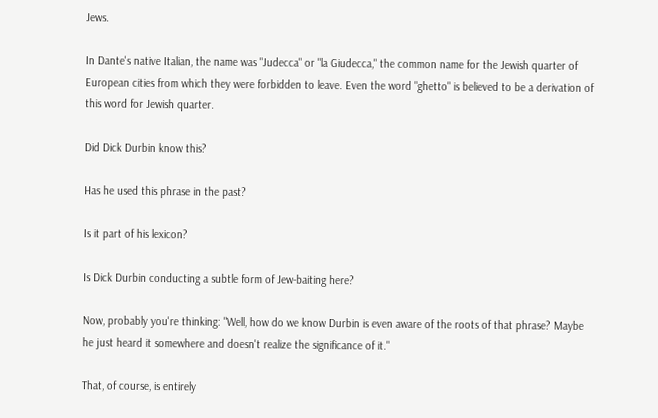Jews.

In Dante's native Italian, the name was "Judecca" or "la Giudecca," the common name for the Jewish quarter of European cities from which they were forbidden to leave. Even the word "ghetto" is believed to be a derivation of this word for Jewish quarter.

Did Dick Durbin know this?

Has he used this phrase in the past?

Is it part of his lexicon?

Is Dick Durbin conducting a subtle form of Jew-baiting here?

Now, probably you're thinking: "Well, how do we know Durbin is even aware of the roots of that phrase? Maybe he just heard it somewhere and doesn't realize the significance of it."

That, of course, is entirely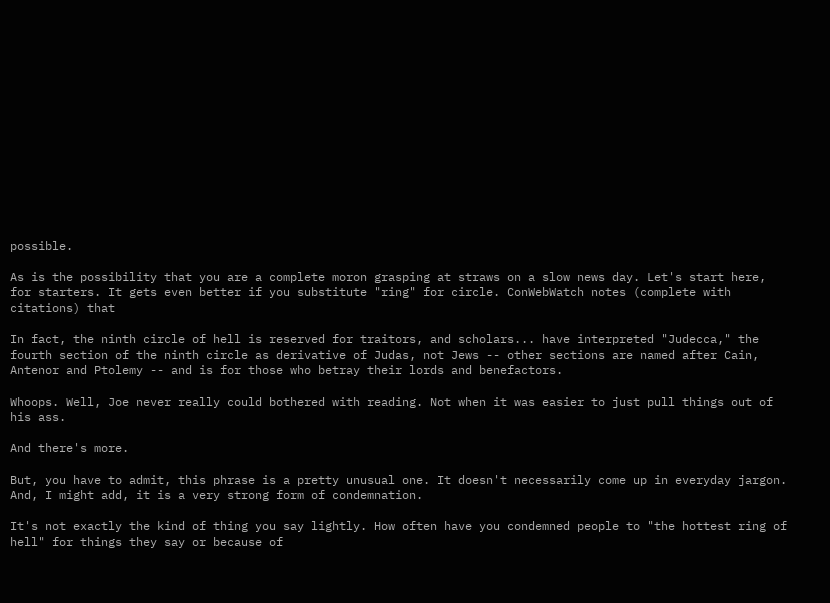possible.

As is the possibility that you are a complete moron grasping at straws on a slow news day. Let's start here, for starters. It gets even better if you substitute "ring" for circle. ConWebWatch notes (complete with citations) that

In fact, the ninth circle of hell is reserved for traitors, and scholars... have interpreted "Judecca," the fourth section of the ninth circle as derivative of Judas, not Jews -- other sections are named after Cain, Antenor and Ptolemy -- and is for those who betray their lords and benefactors.

Whoops. Well, Joe never really could bothered with reading. Not when it was easier to just pull things out of his ass.

And there's more.

But, you have to admit, this phrase is a pretty unusual one. It doesn't necessarily come up in everyday jargon. And, I might add, it is a very strong form of condemnation.

It's not exactly the kind of thing you say lightly. How often have you condemned people to "the hottest ring of hell" for things they say or because of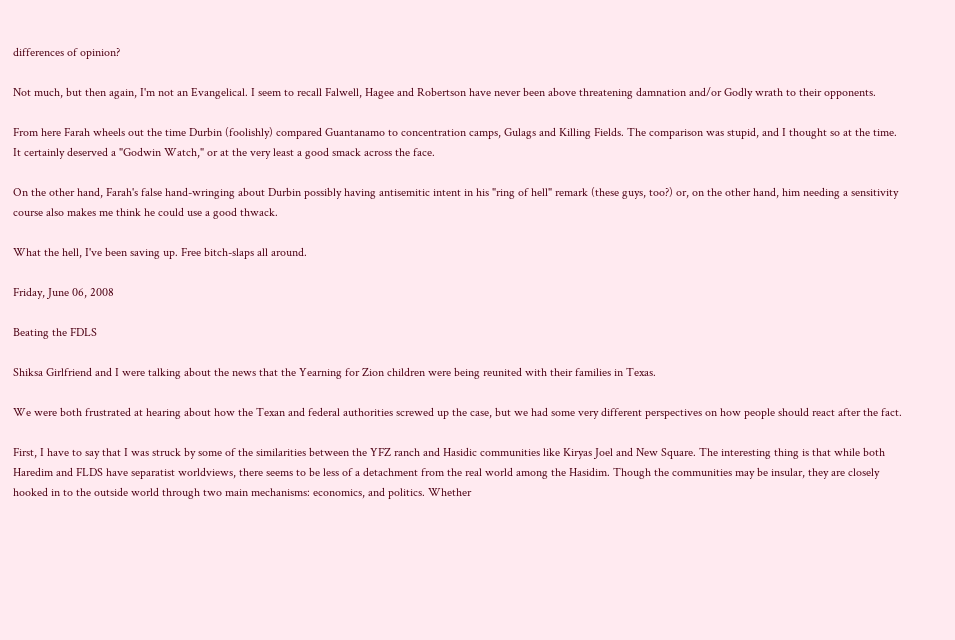differences of opinion?

Not much, but then again, I'm not an Evangelical. I seem to recall Falwell, Hagee and Robertson have never been above threatening damnation and/or Godly wrath to their opponents.

From here Farah wheels out the time Durbin (foolishly) compared Guantanamo to concentration camps, Gulags and Killing Fields. The comparison was stupid, and I thought so at the time. It certainly deserved a "Godwin Watch," or at the very least a good smack across the face.

On the other hand, Farah's false hand-wringing about Durbin possibly having antisemitic intent in his "ring of hell" remark (these guys, too?) or, on the other hand, him needing a sensitivity course also makes me think he could use a good thwack.

What the hell, I've been saving up. Free bitch-slaps all around.

Friday, June 06, 2008

Beating the FDLS

Shiksa Girlfriend and I were talking about the news that the Yearning for Zion children were being reunited with their families in Texas.

We were both frustrated at hearing about how the Texan and federal authorities screwed up the case, but we had some very different perspectives on how people should react after the fact.

First, I have to say that I was struck by some of the similarities between the YFZ ranch and Hasidic communities like Kiryas Joel and New Square. The interesting thing is that while both Haredim and FLDS have separatist worldviews, there seems to be less of a detachment from the real world among the Hasidim. Though the communities may be insular, they are closely hooked in to the outside world through two main mechanisms: economics, and politics. Whether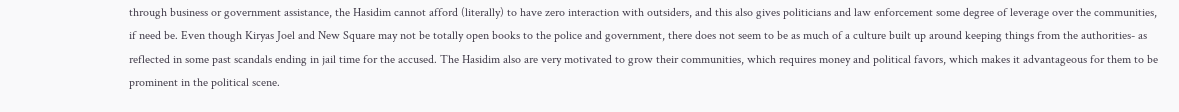through business or government assistance, the Hasidim cannot afford (literally) to have zero interaction with outsiders, and this also gives politicians and law enforcement some degree of leverage over the communities, if need be. Even though Kiryas Joel and New Square may not be totally open books to the police and government, there does not seem to be as much of a culture built up around keeping things from the authorities- as reflected in some past scandals ending in jail time for the accused. The Hasidim also are very motivated to grow their communities, which requires money and political favors, which makes it advantageous for them to be prominent in the political scene.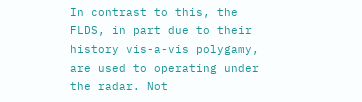In contrast to this, the FLDS, in part due to their history vis-a-vis polygamy, are used to operating under the radar. Not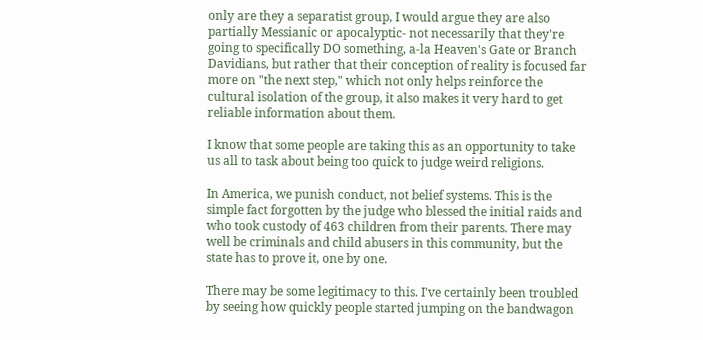only are they a separatist group, I would argue they are also partially Messianic or apocalyptic- not necessarily that they're going to specifically DO something, a-la Heaven's Gate or Branch Davidians, but rather that their conception of reality is focused far more on "the next step," which not only helps reinforce the cultural isolation of the group, it also makes it very hard to get reliable information about them.

I know that some people are taking this as an opportunity to take us all to task about being too quick to judge weird religions.

In America, we punish conduct, not belief systems. This is the simple fact forgotten by the judge who blessed the initial raids and who took custody of 463 children from their parents. There may well be criminals and child abusers in this community, but the state has to prove it, one by one.

There may be some legitimacy to this. I've certainly been troubled by seeing how quickly people started jumping on the bandwagon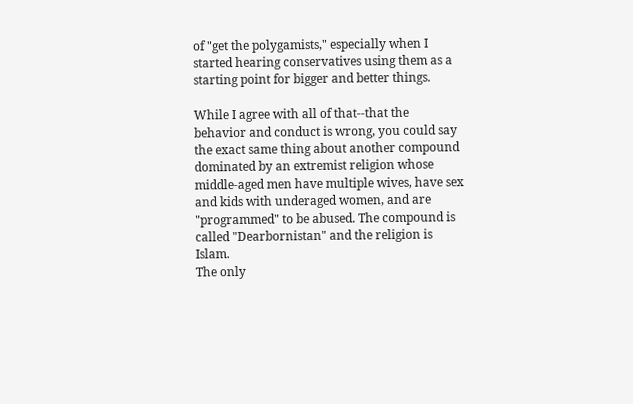of "get the polygamists," especially when I started hearing conservatives using them as a starting point for bigger and better things.

While I agree with all of that--that the behavior and conduct is wrong, you could say the exact same thing about another compound dominated by an extremist religion whose middle-aged men have multiple wives, have sex and kids with underaged women, and are "programmed" to be abused. The compound is called "Dearbornistan" and the religion is Islam.
The only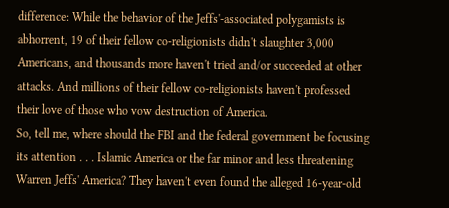difference: While the behavior of the Jeffs'-associated polygamists is abhorrent, 19 of their fellow co-religionists didn't slaughter 3,000 Americans, and thousands more haven't tried and/or succeeded at other attacks. And millions of their fellow co-religionists haven't professed their love of those who vow destruction of America.
So, tell me, where should the FBI and the federal government be focusing its attention . . . Islamic America or the far minor and less threatening Warren Jeffs' America? They haven't even found the alleged 16-year-old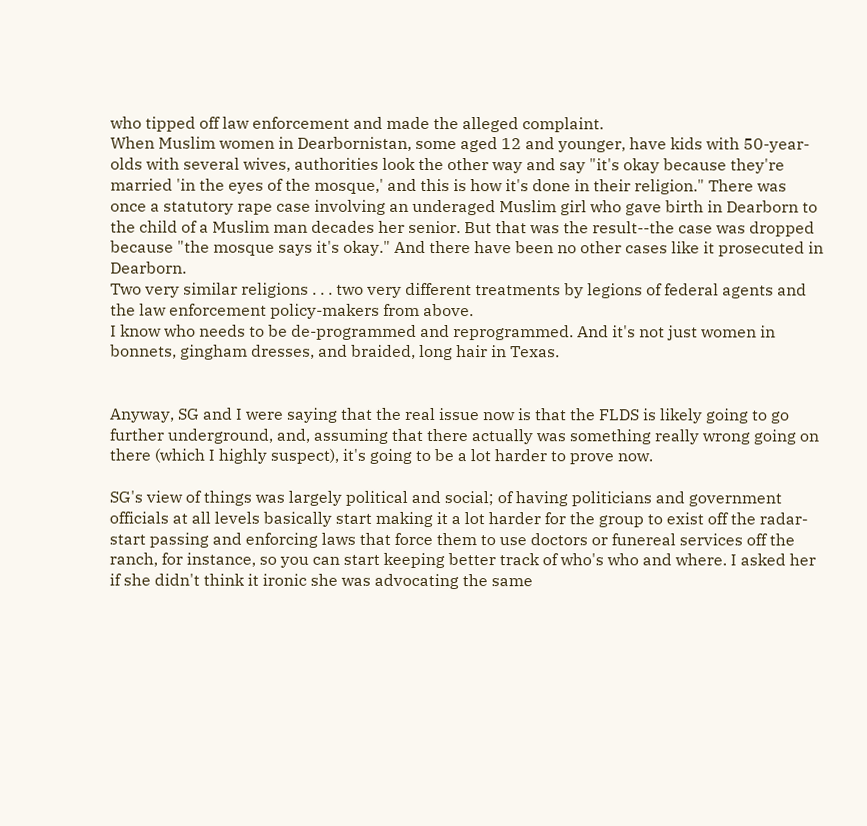who tipped off law enforcement and made the alleged complaint.
When Muslim women in Dearbornistan, some aged 12 and younger, have kids with 50-year-olds with several wives, authorities look the other way and say "it's okay because they're married 'in the eyes of the mosque,' and this is how it's done in their religion." There was once a statutory rape case involving an underaged Muslim girl who gave birth in Dearborn to the child of a Muslim man decades her senior. But that was the result--the case was dropped because "the mosque says it's okay." And there have been no other cases like it prosecuted in Dearborn.
Two very similar religions . . . two very different treatments by legions of federal agents and the law enforcement policy-makers from above.
I know who needs to be de-programmed and reprogrammed. And it's not just women in bonnets, gingham dresses, and braided, long hair in Texas.


Anyway, SG and I were saying that the real issue now is that the FLDS is likely going to go further underground, and, assuming that there actually was something really wrong going on there (which I highly suspect), it's going to be a lot harder to prove now.

SG's view of things was largely political and social; of having politicians and government officials at all levels basically start making it a lot harder for the group to exist off the radar- start passing and enforcing laws that force them to use doctors or funereal services off the ranch, for instance, so you can start keeping better track of who's who and where. I asked her if she didn't think it ironic she was advocating the same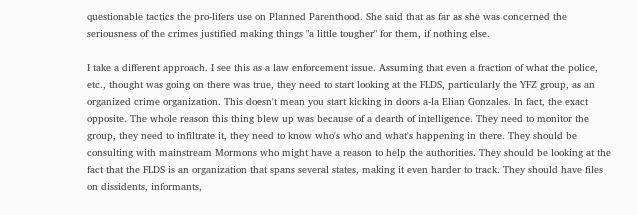questionable tactics the pro-lifers use on Planned Parenthood. She said that as far as she was concerned the seriousness of the crimes justified making things "a little tougher" for them, if nothing else.

I take a different approach. I see this as a law enforcement issue. Assuming that even a fraction of what the police, etc., thought was going on there was true, they need to start looking at the FLDS, particularly the YFZ group, as an organized crime organization. This doesn't mean you start kicking in doors a-la Elian Gonzales. In fact, the exact opposite. The whole reason this thing blew up was because of a dearth of intelligence. They need to monitor the group, they need to infiltrate it, they need to know who's who and what's happening in there. They should be consulting with mainstream Mormons who might have a reason to help the authorities. They should be looking at the fact that the FLDS is an organization that spans several states, making it even harder to track. They should have files on dissidents, informants,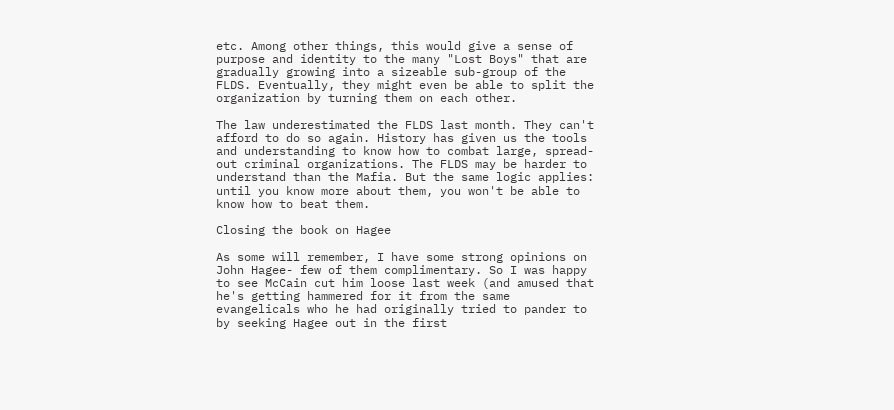etc. Among other things, this would give a sense of purpose and identity to the many "Lost Boys" that are gradually growing into a sizeable sub-group of the FLDS. Eventually, they might even be able to split the organization by turning them on each other.

The law underestimated the FLDS last month. They can't afford to do so again. History has given us the tools and understanding to know how to combat large, spread-out criminal organizations. The FLDS may be harder to understand than the Mafia. But the same logic applies: until you know more about them, you won't be able to know how to beat them.

Closing the book on Hagee

As some will remember, I have some strong opinions on John Hagee- few of them complimentary. So I was happy to see McCain cut him loose last week (and amused that he's getting hammered for it from the same evangelicals who he had originally tried to pander to by seeking Hagee out in the first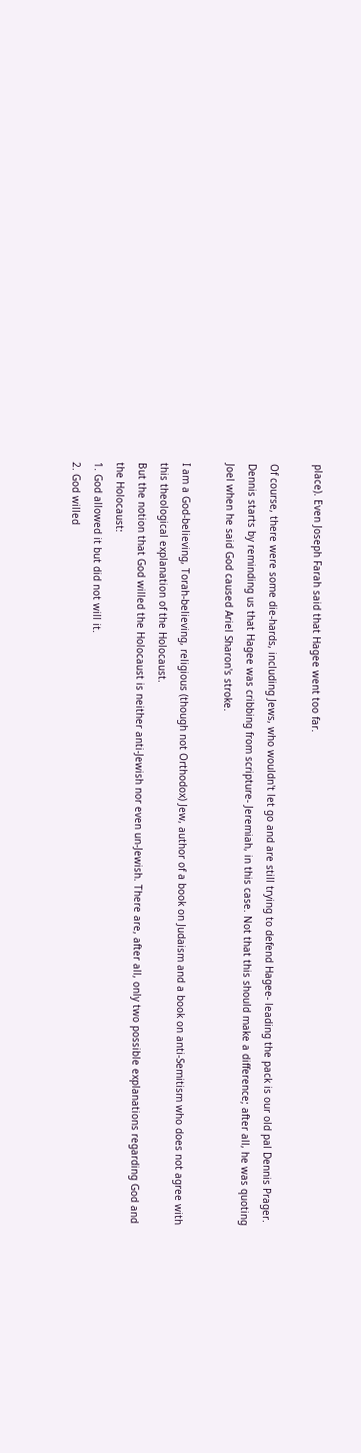place). Even Joseph Farah said that Hagee went too far.

Of course, there were some die-hards, including Jews, who wouldn't let go and are still trying to defend Hagee- leading the pack is our old pal Dennis Prager. Dennis starts by reminding us that Hagee was cribbing from scripture- Jeremiah, in this case. Not that this should make a difference; after all, he was quoting Joel when he said God caused Ariel Sharon's stroke.

I am a God-believing, Torah-believing, religious (though not Orthodox) Jew, author of a book on Judaism and a book on anti-Semitism who does not agree with this theological explanation of the Holocaust.
But the notion that God willed the Holocaust is neither anti-Jewish nor even un-Jewish. There are, after all, only two possible explanations regarding God and the Holocaust:
1. God allowed it but did not will it.
2. God willed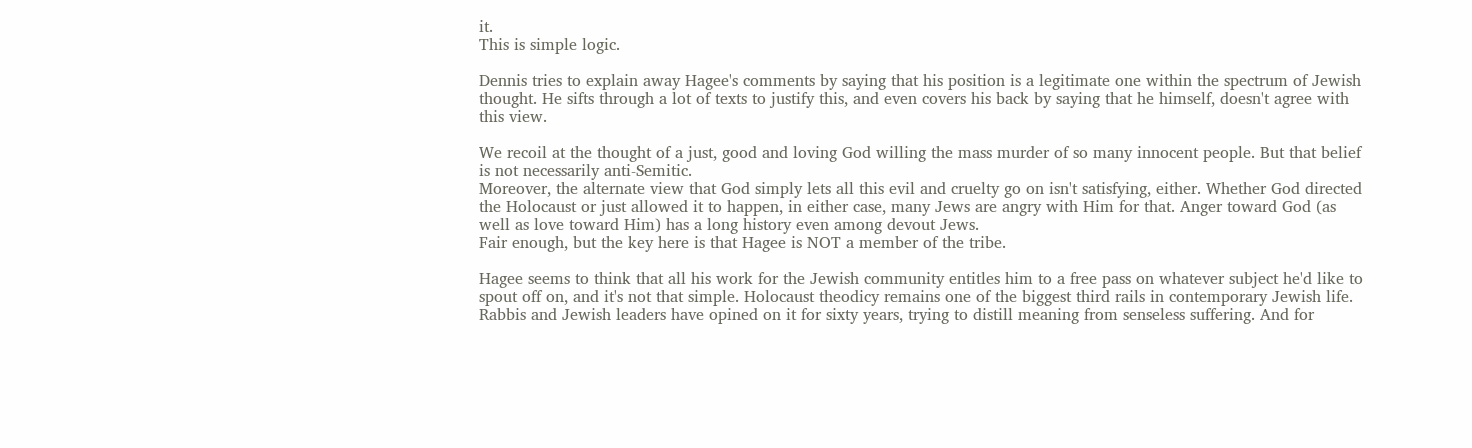it.
This is simple logic.

Dennis tries to explain away Hagee's comments by saying that his position is a legitimate one within the spectrum of Jewish thought. He sifts through a lot of texts to justify this, and even covers his back by saying that he himself, doesn't agree with this view.

We recoil at the thought of a just, good and loving God willing the mass murder of so many innocent people. But that belief is not necessarily anti-Semitic.
Moreover, the alternate view that God simply lets all this evil and cruelty go on isn't satisfying, either. Whether God directed the Holocaust or just allowed it to happen, in either case, many Jews are angry with Him for that. Anger toward God (as well as love toward Him) has a long history even among devout Jews.
Fair enough, but the key here is that Hagee is NOT a member of the tribe.

Hagee seems to think that all his work for the Jewish community entitles him to a free pass on whatever subject he'd like to spout off on, and it's not that simple. Holocaust theodicy remains one of the biggest third rails in contemporary Jewish life. Rabbis and Jewish leaders have opined on it for sixty years, trying to distill meaning from senseless suffering. And for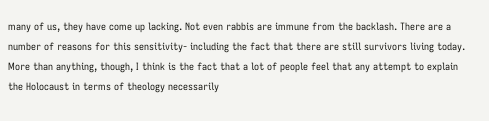many of us, they have come up lacking. Not even rabbis are immune from the backlash. There are a number of reasons for this sensitivity- including the fact that there are still survivors living today. More than anything, though, I think is the fact that a lot of people feel that any attempt to explain the Holocaust in terms of theology necessarily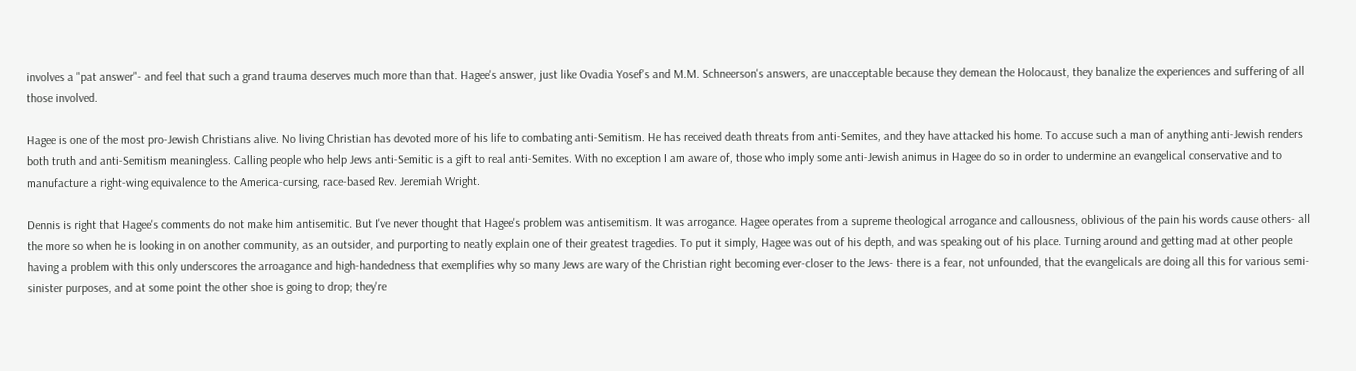involves a "pat answer"- and feel that such a grand trauma deserves much more than that. Hagee's answer, just like Ovadia Yosef's and M.M. Schneerson's answers, are unacceptable because they demean the Holocaust, they banalize the experiences and suffering of all those involved.

Hagee is one of the most pro-Jewish Christians alive. No living Christian has devoted more of his life to combating anti-Semitism. He has received death threats from anti-Semites, and they have attacked his home. To accuse such a man of anything anti-Jewish renders both truth and anti-Semitism meaningless. Calling people who help Jews anti-Semitic is a gift to real anti-Semites. With no exception I am aware of, those who imply some anti-Jewish animus in Hagee do so in order to undermine an evangelical conservative and to manufacture a right-wing equivalence to the America-cursing, race-based Rev. Jeremiah Wright.

Dennis is right that Hagee's comments do not make him antisemitic. But I've never thought that Hagee's problem was antisemitism. It was arrogance. Hagee operates from a supreme theological arrogance and callousness, oblivious of the pain his words cause others- all the more so when he is looking in on another community, as an outsider, and purporting to neatly explain one of their greatest tragedies. To put it simply, Hagee was out of his depth, and was speaking out of his place. Turning around and getting mad at other people having a problem with this only underscores the arroagance and high-handedness that exemplifies why so many Jews are wary of the Christian right becoming ever-closer to the Jews- there is a fear, not unfounded, that the evangelicals are doing all this for various semi-sinister purposes, and at some point the other shoe is going to drop; they're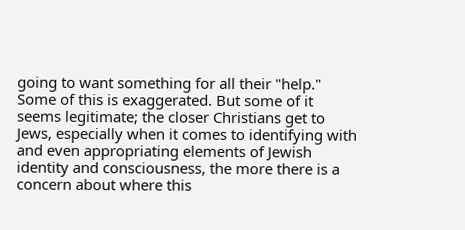going to want something for all their "help." Some of this is exaggerated. But some of it seems legitimate; the closer Christians get to Jews, especially when it comes to identifying with and even appropriating elements of Jewish identity and consciousness, the more there is a concern about where this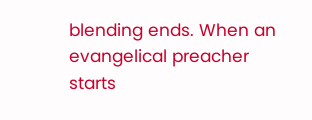blending ends. When an evangelical preacher starts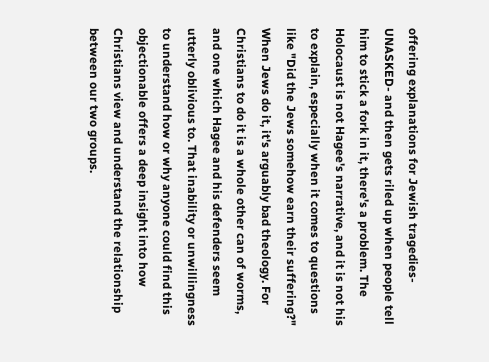offering explanations for Jewish tragedies- UNASKED- and then gets riled up when people tell him to stick a fork in it, there's a problem. The Holocaust is not Hagee's narrative, and it is not his to explain, especially when it comes to questions like "Did the Jews somehow earn their suffering?" When Jews do it, it's arguably bad theology. For Christians to do it is a whole other can of worms, and one which Hagee and his defenders seem utterly oblivious to. That inability or unwillingness to understand how or why anyone could find this objectionable offers a deep insight into how Christians view and understand the relationship between our two groups.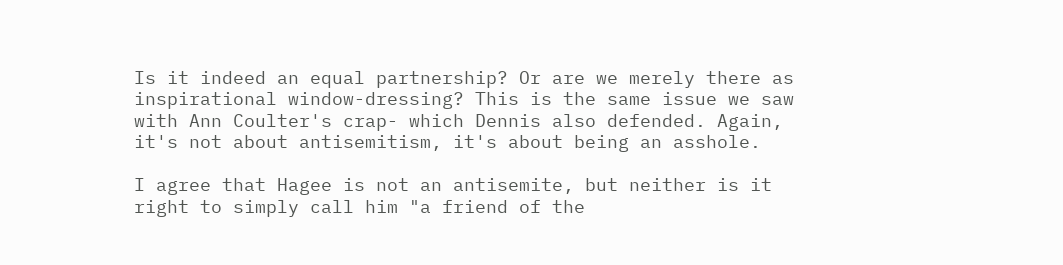Is it indeed an equal partnership? Or are we merely there as inspirational window-dressing? This is the same issue we saw with Ann Coulter's crap- which Dennis also defended. Again, it's not about antisemitism, it's about being an asshole.

I agree that Hagee is not an antisemite, but neither is it right to simply call him "a friend of the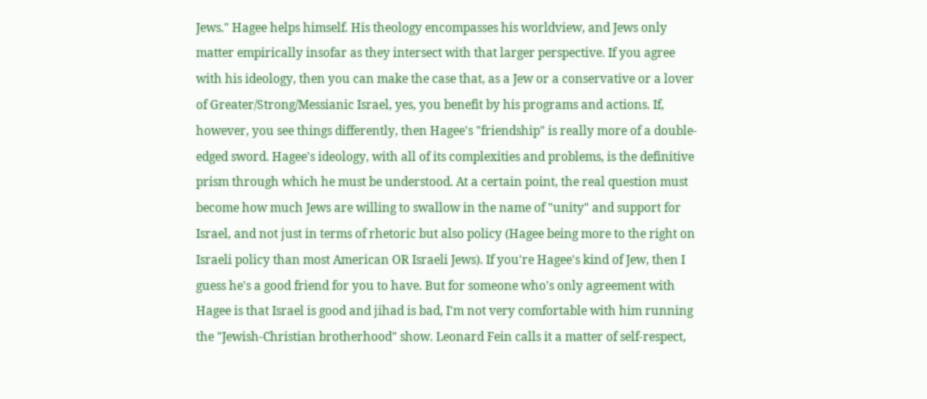Jews." Hagee helps himself. His theology encompasses his worldview, and Jews only matter empirically insofar as they intersect with that larger perspective. If you agree with his ideology, then you can make the case that, as a Jew or a conservative or a lover of Greater/Strong/Messianic Israel, yes, you benefit by his programs and actions. If, however, you see things differently, then Hagee's "friendship" is really more of a double-edged sword. Hagee's ideology, with all of its complexities and problems, is the definitive prism through which he must be understood. At a certain point, the real question must become how much Jews are willing to swallow in the name of "unity" and support for Israel, and not just in terms of rhetoric but also policy (Hagee being more to the right on Israeli policy than most American OR Israeli Jews). If you're Hagee's kind of Jew, then I guess he's a good friend for you to have. But for someone who's only agreement with Hagee is that Israel is good and jihad is bad, I'm not very comfortable with him running the "Jewish-Christian brotherhood" show. Leonard Fein calls it a matter of self-respect,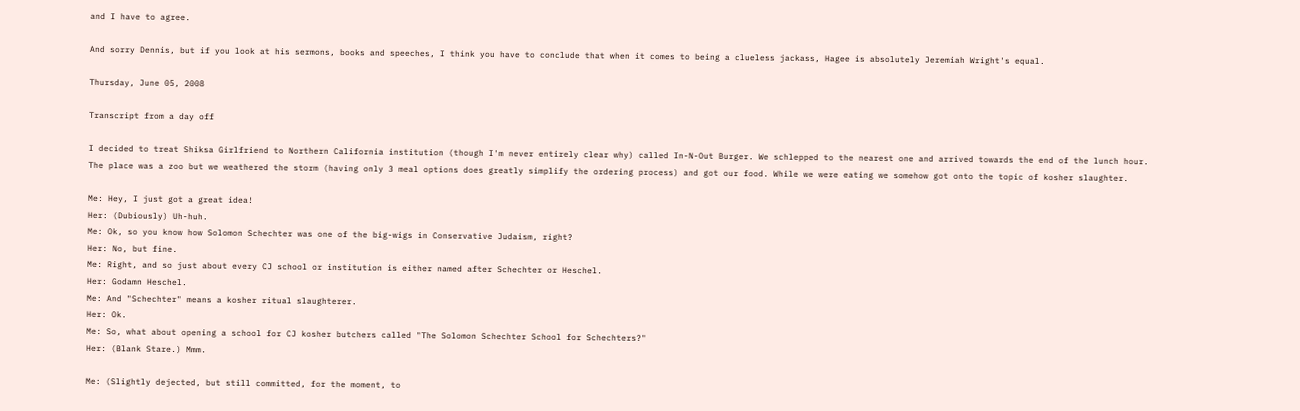and I have to agree.

And sorry Dennis, but if you look at his sermons, books and speeches, I think you have to conclude that when it comes to being a clueless jackass, Hagee is absolutely Jeremiah Wright's equal.

Thursday, June 05, 2008

Transcript from a day off

I decided to treat Shiksa Girlfriend to Northern California institution (though I'm never entirely clear why) called In-N-Out Burger. We schlepped to the nearest one and arrived towards the end of the lunch hour. The place was a zoo but we weathered the storm (having only 3 meal options does greatly simplify the ordering process) and got our food. While we were eating we somehow got onto the topic of kosher slaughter.

Me: Hey, I just got a great idea!
Her: (Dubiously) Uh-huh.
Me: Ok, so you know how Solomon Schechter was one of the big-wigs in Conservative Judaism, right?
Her: No, but fine.
Me: Right, and so just about every CJ school or institution is either named after Schechter or Heschel.
Her: Godamn Heschel.
Me: And "Schechter" means a kosher ritual slaughterer.
Her: Ok.
Me: So, what about opening a school for CJ kosher butchers called "The Solomon Schechter School for Schechters?"
Her: (Blank Stare.) Mmm.

Me: (Slightly dejected, but still committed, for the moment, to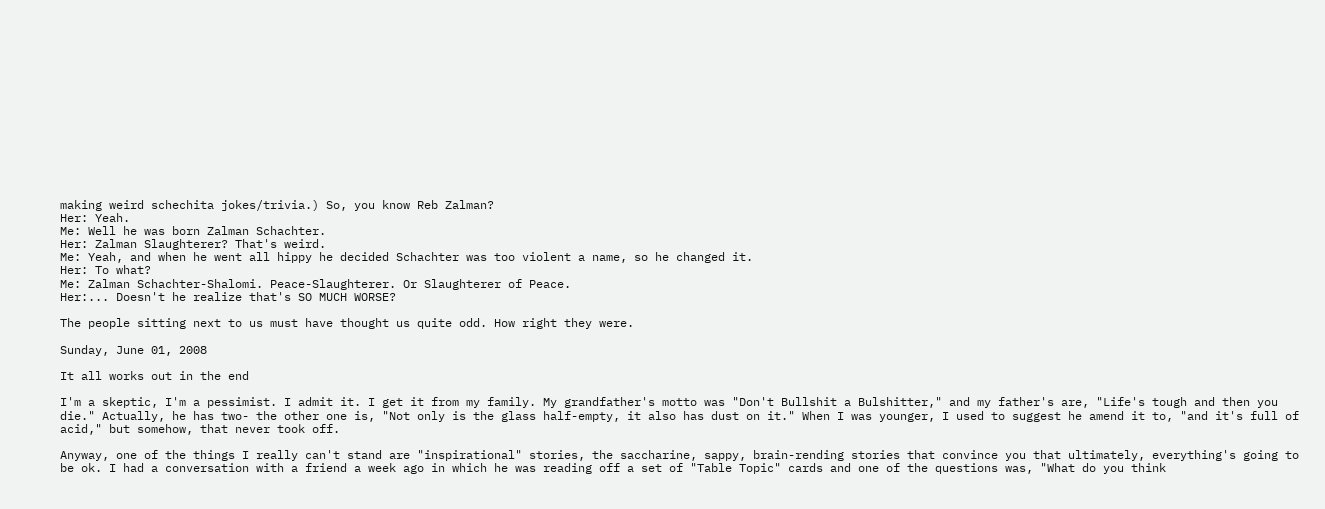making weird schechita jokes/trivia.) So, you know Reb Zalman?
Her: Yeah.
Me: Well he was born Zalman Schachter.
Her: Zalman Slaughterer? That's weird.
Me: Yeah, and when he went all hippy he decided Schachter was too violent a name, so he changed it.
Her: To what?
Me: Zalman Schachter-Shalomi. Peace-Slaughterer. Or Slaughterer of Peace.
Her:... Doesn't he realize that's SO MUCH WORSE?

The people sitting next to us must have thought us quite odd. How right they were.

Sunday, June 01, 2008

It all works out in the end

I'm a skeptic, I'm a pessimist. I admit it. I get it from my family. My grandfather's motto was "Don't Bullshit a Bulshitter," and my father's are, "Life's tough and then you die." Actually, he has two- the other one is, "Not only is the glass half-empty, it also has dust on it." When I was younger, I used to suggest he amend it to, "and it's full of acid," but somehow, that never took off.

Anyway, one of the things I really can't stand are "inspirational" stories, the saccharine, sappy, brain-rending stories that convince you that ultimately, everything's going to be ok. I had a conversation with a friend a week ago in which he was reading off a set of "Table Topic" cards and one of the questions was, "What do you think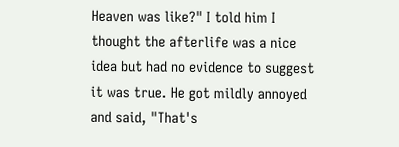Heaven was like?" I told him I thought the afterlife was a nice idea but had no evidence to suggest it was true. He got mildly annoyed and said, "That's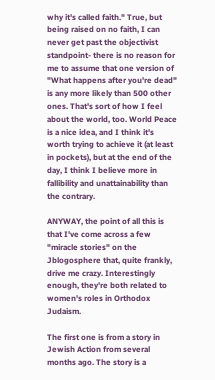why it's called faith." True, but being raised on no faith, I can never get past the objectivist standpoint- there is no reason for me to assume that one version of "What happens after you're dead" is any more likely than 500 other ones. That's sort of how I feel about the world, too. World Peace is a nice idea, and I think it's worth trying to achieve it (at least in pockets), but at the end of the day, I think I believe more in fallibility and unattainability than the contrary.

ANYWAY, the point of all this is that I've come across a few "miracle stories" on the Jblogosphere that, quite frankly, drive me crazy. Interestingly enough, they're both related to women's roles in Orthodox Judaism.

The first one is from a story in Jewish Action from several months ago. The story is a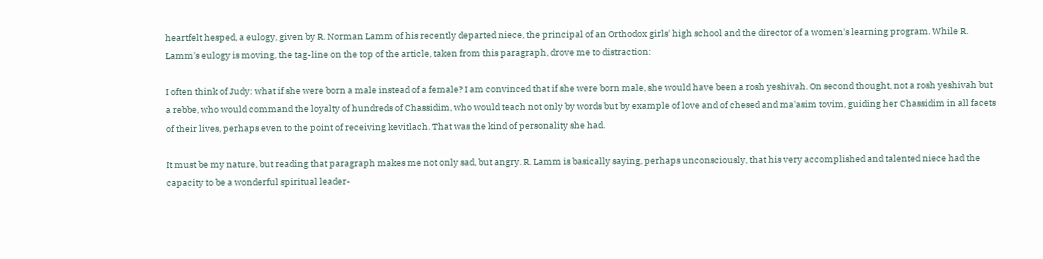heartfelt hesped, a eulogy, given by R. Norman Lamm of his recently departed niece, the principal of an Orthodox girls' high school and the director of a women's learning program. While R. Lamm's eulogy is moving, the tag-line on the top of the article, taken from this paragraph, drove me to distraction:

I often think of Judy: what if she were born a male instead of a female? I am convinced that if she were born male, she would have been a rosh yeshivah. On second thought, not a rosh yeshivah but a rebbe, who would command the loyalty of hundreds of Chassidim, who would teach not only by words but by example of love and of chesed and ma'asim tovim, guiding her Chassidim in all facets of their lives, perhaps even to the point of receiving kevitlach. That was the kind of personality she had.

It must be my nature, but reading that paragraph makes me not only sad, but angry. R. Lamm is basically saying, perhaps unconsciously, that his very accomplished and talented niece had the capacity to be a wonderful spiritual leader-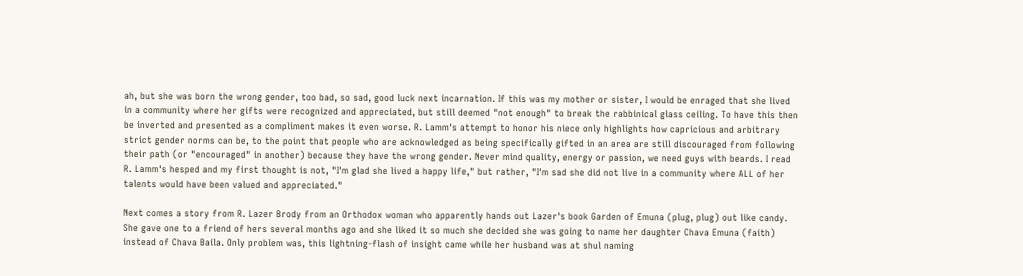ah, but she was born the wrong gender, too bad, so sad, good luck next incarnation. If this was my mother or sister, I would be enraged that she lived in a community where her gifts were recognized and appreciated, but still deemed "not enough" to break the rabbinical glass ceiling. To have this then be inverted and presented as a compliment makes it even worse. R. Lamm's attempt to honor his niece only highlights how capricious and arbitrary strict gender norms can be, to the point that people who are acknowledged as being specifically gifted in an area are still discouraged from following their path (or "encouraged" in another) because they have the wrong gender. Never mind quality, energy or passion, we need guys with beards. I read R. Lamm's hesped and my first thought is not, "I'm glad she lived a happy life," but rather, "I'm sad she did not live in a community where ALL of her talents would have been valued and appreciated."

Next comes a story from R. Lazer Brody from an Orthodox woman who apparently hands out Lazer's book Garden of Emuna (plug, plug) out like candy. She gave one to a friend of hers several months ago and she liked it so much she decided she was going to name her daughter Chava Emuna (faith) instead of Chava Baila. Only problem was, this lightning-flash of insight came while her husband was at shul naming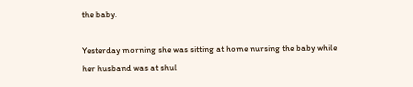the baby.

Yesterday morning she was sitting at home nursing the baby while her husband was at shul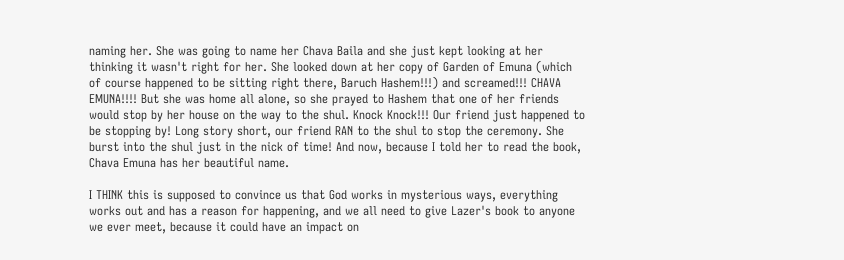naming her. She was going to name her Chava Baila and she just kept looking at her thinking it wasn't right for her. She looked down at her copy of Garden of Emuna (which of course happened to be sitting right there, Baruch Hashem!!!) and screamed!!! CHAVA EMUNA!!!! But she was home all alone, so she prayed to Hashem that one of her friends would stop by her house on the way to the shul. Knock Knock!!! Our friend just happened to be stopping by! Long story short, our friend RAN to the shul to stop the ceremony. She burst into the shul just in the nick of time! And now, because I told her to read the book, Chava Emuna has her beautiful name.

I THINK this is supposed to convince us that God works in mysterious ways, everything works out and has a reason for happening, and we all need to give Lazer's book to anyone we ever meet, because it could have an impact on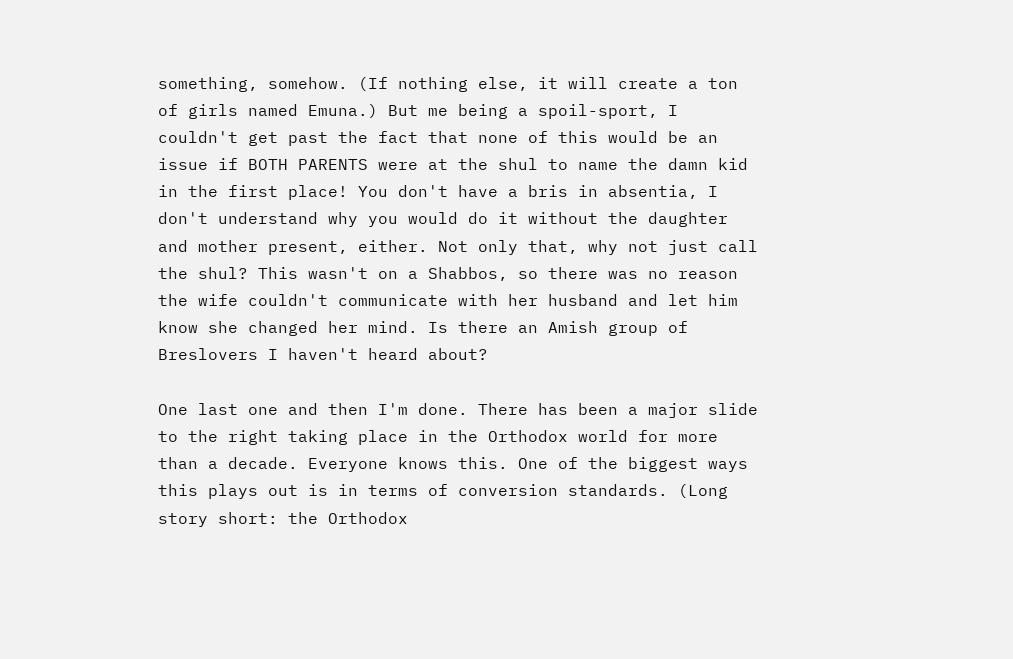something, somehow. (If nothing else, it will create a ton of girls named Emuna.) But me being a spoil-sport, I couldn't get past the fact that none of this would be an issue if BOTH PARENTS were at the shul to name the damn kid in the first place! You don't have a bris in absentia, I don't understand why you would do it without the daughter and mother present, either. Not only that, why not just call the shul? This wasn't on a Shabbos, so there was no reason the wife couldn't communicate with her husband and let him know she changed her mind. Is there an Amish group of Breslovers I haven't heard about?

One last one and then I'm done. There has been a major slide to the right taking place in the Orthodox world for more than a decade. Everyone knows this. One of the biggest ways this plays out is in terms of conversion standards. (Long story short: the Orthodox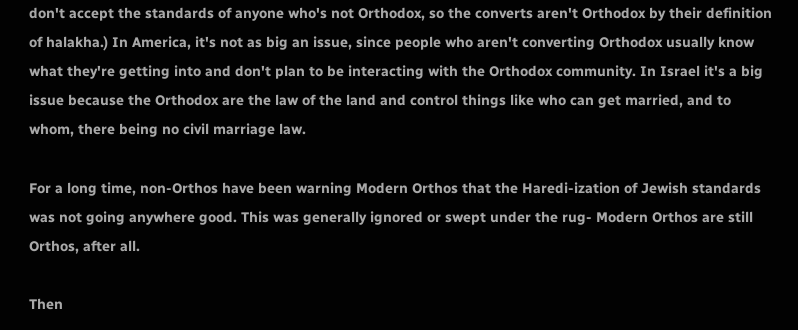don't accept the standards of anyone who's not Orthodox, so the converts aren't Orthodox by their definition of halakha.) In America, it's not as big an issue, since people who aren't converting Orthodox usually know what they're getting into and don't plan to be interacting with the Orthodox community. In Israel it's a big issue because the Orthodox are the law of the land and control things like who can get married, and to whom, there being no civil marriage law.

For a long time, non-Orthos have been warning Modern Orthos that the Haredi-ization of Jewish standards was not going anywhere good. This was generally ignored or swept under the rug- Modern Orthos are still Orthos, after all.

Then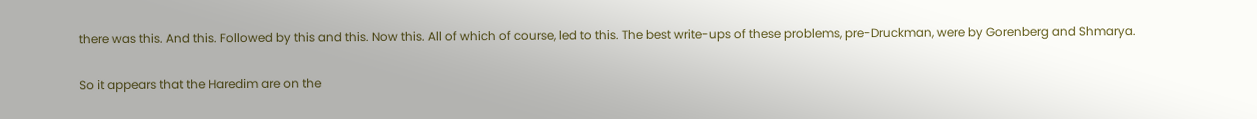there was this. And this. Followed by this and this. Now this. All of which of course, led to this. The best write-ups of these problems, pre-Druckman, were by Gorenberg and Shmarya.

So it appears that the Haredim are on the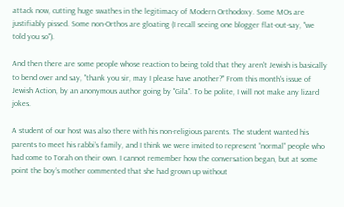attack now, cutting huge swathes in the legitimacy of Modern Orthodoxy. Some MOs are justifiably pissed. Some non-Orthos are gloating (I recall seeing one blogger flat-out-say, "we told you so").

And then there are some people whose reaction to being told that they aren't Jewish is basically to bend over and say, "thank you sir, may I please have another?" From this month's issue of Jewish Action, by an anonymous author going by "Gila". To be polite, I will not make any lizard jokes.

A student of our host was also there with his non-religious parents. The student wanted his parents to meet his rabbi’s family, and I think we were invited to represent “normal” people who had come to Torah on their own. I cannot remember how the conversation began, but at some point the boy’s mother commented that she had grown up without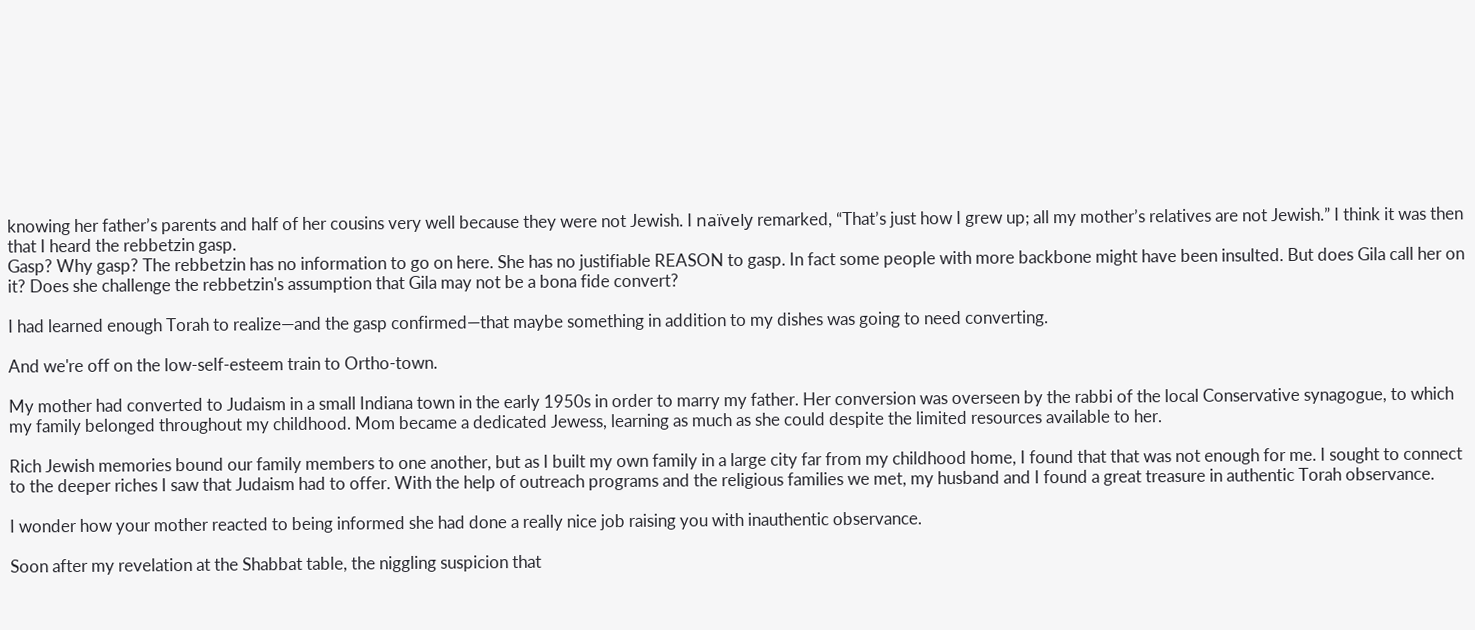knowing her father’s parents and half of her cousins very well because they were not Jewish. I naïvely remarked, “That’s just how I grew up; all my mother’s relatives are not Jewish.” I think it was then that I heard the rebbetzin gasp.
Gasp? Why gasp? The rebbetzin has no information to go on here. She has no justifiable REASON to gasp. In fact some people with more backbone might have been insulted. But does Gila call her on it? Does she challenge the rebbetzin's assumption that Gila may not be a bona fide convert?

I had learned enough Torah to realize—and the gasp confirmed—that maybe something in addition to my dishes was going to need converting.

And we're off on the low-self-esteem train to Ortho-town.

My mother had converted to Judaism in a small Indiana town in the early 1950s in order to marry my father. Her conversion was overseen by the rabbi of the local Conservative synagogue, to which my family belonged throughout my childhood. Mom became a dedicated Jewess, learning as much as she could despite the limited resources available to her.

Rich Jewish memories bound our family members to one another, but as I built my own family in a large city far from my childhood home, I found that that was not enough for me. I sought to connect to the deeper riches I saw that Judaism had to offer. With the help of outreach programs and the religious families we met, my husband and I found a great treasure in authentic Torah observance.

I wonder how your mother reacted to being informed she had done a really nice job raising you with inauthentic observance.

Soon after my revelation at the Shabbat table, the niggling suspicion that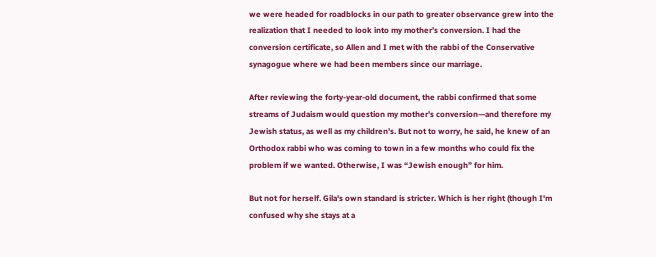we were headed for roadblocks in our path to greater observance grew into the realization that I needed to look into my mother’s conversion. I had the conversion certificate, so Allen and I met with the rabbi of the Conservative synagogue where we had been members since our marriage.

After reviewing the forty-year-old document, the rabbi confirmed that some streams of Judaism would question my mother’s conversion—and therefore my Jewish status, as well as my children’s. But not to worry, he said, he knew of an Orthodox rabbi who was coming to town in a few months who could fix the problem if we wanted. Otherwise, I was “Jewish enough” for him.

But not for herself. Gila's own standard is stricter. Which is her right (though I'm confused why she stays at a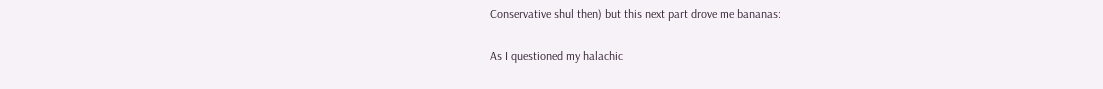Conservative shul then) but this next part drove me bananas:

As I questioned my halachic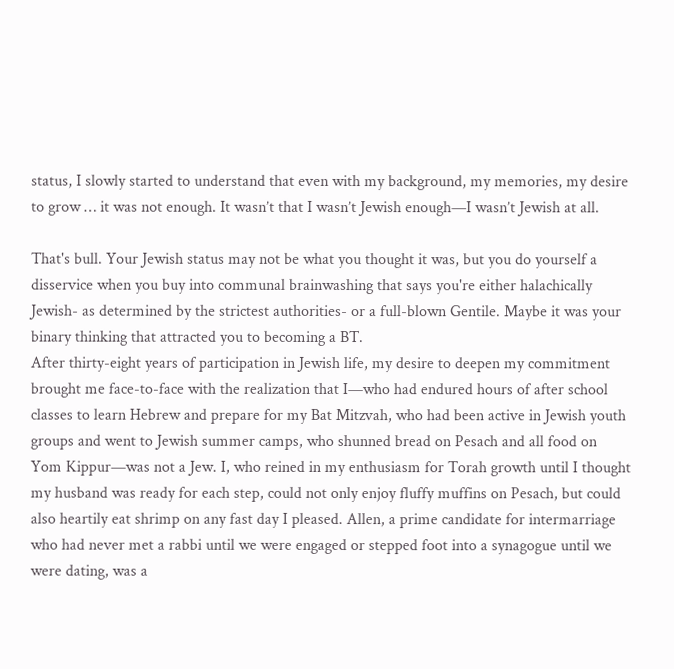status, I slowly started to understand that even with my background, my memories, my desire to grow … it was not enough. It wasn’t that I wasn’t Jewish enough—I wasn’t Jewish at all.

That's bull. Your Jewish status may not be what you thought it was, but you do yourself a disservice when you buy into communal brainwashing that says you're either halachically Jewish- as determined by the strictest authorities- or a full-blown Gentile. Maybe it was your binary thinking that attracted you to becoming a BT.
After thirty-eight years of participation in Jewish life, my desire to deepen my commitment brought me face-to-face with the realization that I—who had endured hours of after school classes to learn Hebrew and prepare for my Bat Mitzvah, who had been active in Jewish youth groups and went to Jewish summer camps, who shunned bread on Pesach and all food on Yom Kippur—was not a Jew. I, who reined in my enthusiasm for Torah growth until I thought my husband was ready for each step, could not only enjoy fluffy muffins on Pesach, but could also heartily eat shrimp on any fast day I pleased. Allen, a prime candidate for intermarriage who had never met a rabbi until we were engaged or stepped foot into a synagogue until we were dating, was a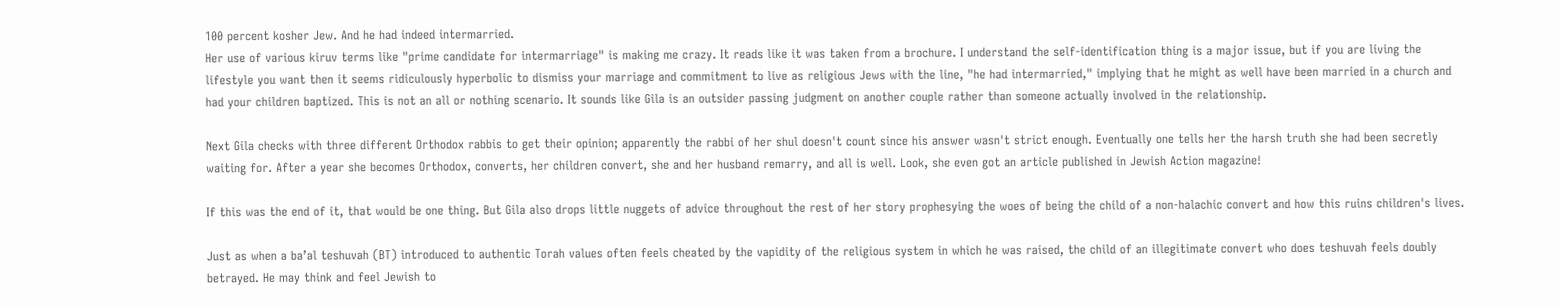100 percent kosher Jew. And he had indeed intermarried.
Her use of various kiruv terms like "prime candidate for intermarriage" is making me crazy. It reads like it was taken from a brochure. I understand the self-identification thing is a major issue, but if you are living the lifestyle you want then it seems ridiculously hyperbolic to dismiss your marriage and commitment to live as religious Jews with the line, "he had intermarried," implying that he might as well have been married in a church and had your children baptized. This is not an all or nothing scenario. It sounds like Gila is an outsider passing judgment on another couple rather than someone actually involved in the relationship.

Next Gila checks with three different Orthodox rabbis to get their opinion; apparently the rabbi of her shul doesn't count since his answer wasn't strict enough. Eventually one tells her the harsh truth she had been secretly waiting for. After a year she becomes Orthodox, converts, her children convert, she and her husband remarry, and all is well. Look, she even got an article published in Jewish Action magazine!

If this was the end of it, that would be one thing. But Gila also drops little nuggets of advice throughout the rest of her story prophesying the woes of being the child of a non-halachic convert and how this ruins children's lives.

Just as when a ba’al teshuvah (BT) introduced to authentic Torah values often feels cheated by the vapidity of the religious system in which he was raised, the child of an illegitimate convert who does teshuvah feels doubly betrayed. He may think and feel Jewish to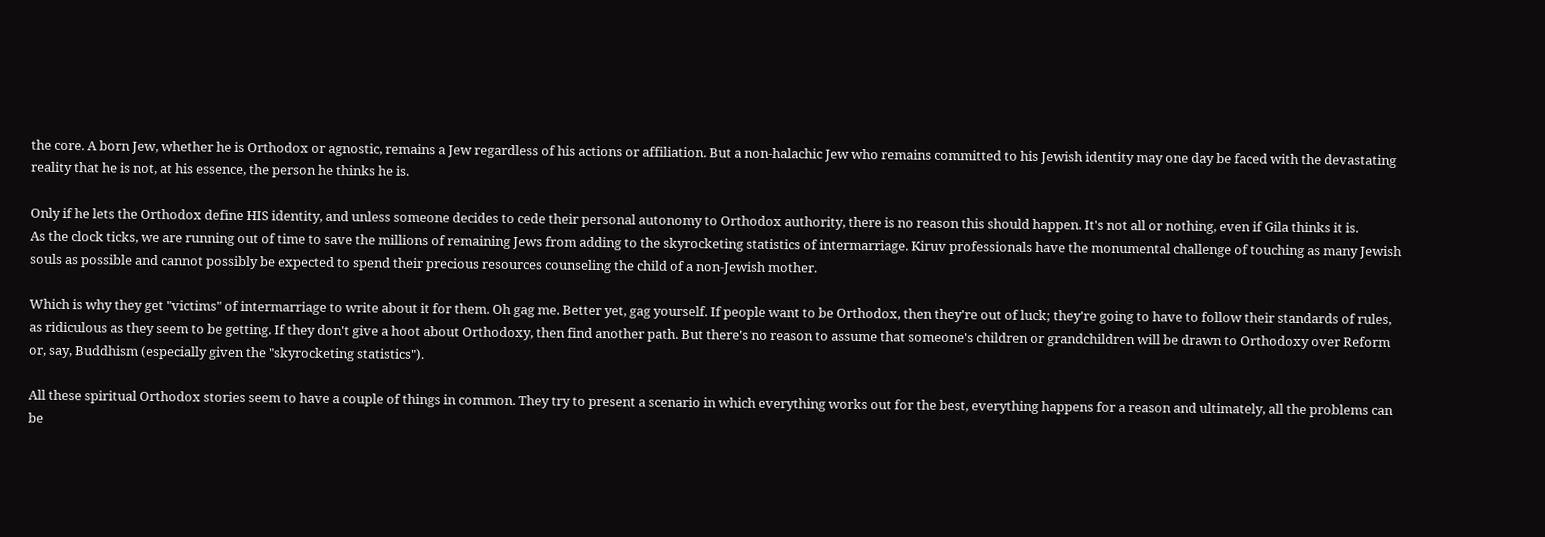the core. A born Jew, whether he is Orthodox or agnostic, remains a Jew regardless of his actions or affiliation. But a non-halachic Jew who remains committed to his Jewish identity may one day be faced with the devastating reality that he is not, at his essence, the person he thinks he is.

Only if he lets the Orthodox define HIS identity, and unless someone decides to cede their personal autonomy to Orthodox authority, there is no reason this should happen. It's not all or nothing, even if Gila thinks it is.
As the clock ticks, we are running out of time to save the millions of remaining Jews from adding to the skyrocketing statistics of intermarriage. Kiruv professionals have the monumental challenge of touching as many Jewish souls as possible and cannot possibly be expected to spend their precious resources counseling the child of a non-Jewish mother.

Which is why they get "victims" of intermarriage to write about it for them. Oh gag me. Better yet, gag yourself. If people want to be Orthodox, then they're out of luck; they're going to have to follow their standards of rules, as ridiculous as they seem to be getting. If they don't give a hoot about Orthodoxy, then find another path. But there's no reason to assume that someone's children or grandchildren will be drawn to Orthodoxy over Reform or, say, Buddhism (especially given the "skyrocketing statistics").

All these spiritual Orthodox stories seem to have a couple of things in common. They try to present a scenario in which everything works out for the best, everything happens for a reason and ultimately, all the problems can be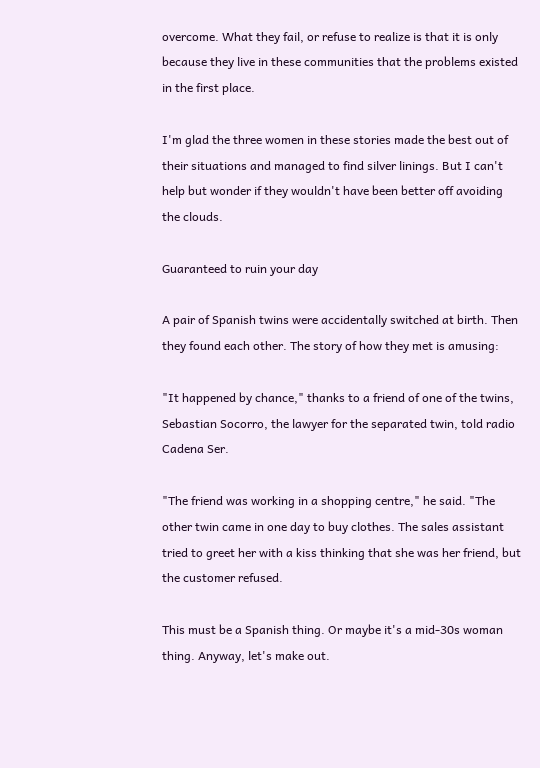overcome. What they fail, or refuse to realize is that it is only because they live in these communities that the problems existed in the first place.

I'm glad the three women in these stories made the best out of their situations and managed to find silver linings. But I can't help but wonder if they wouldn't have been better off avoiding the clouds.

Guaranteed to ruin your day

A pair of Spanish twins were accidentally switched at birth. Then they found each other. The story of how they met is amusing:

"It happened by chance," thanks to a friend of one of the twins, Sebastian Socorro, the lawyer for the separated twin, told radio Cadena Ser.

"The friend was working in a shopping centre," he said. "The other twin came in one day to buy clothes. The sales assistant tried to greet her with a kiss thinking that she was her friend, but the customer refused.

This must be a Spanish thing. Or maybe it's a mid-30s woman thing. Anyway, let's make out.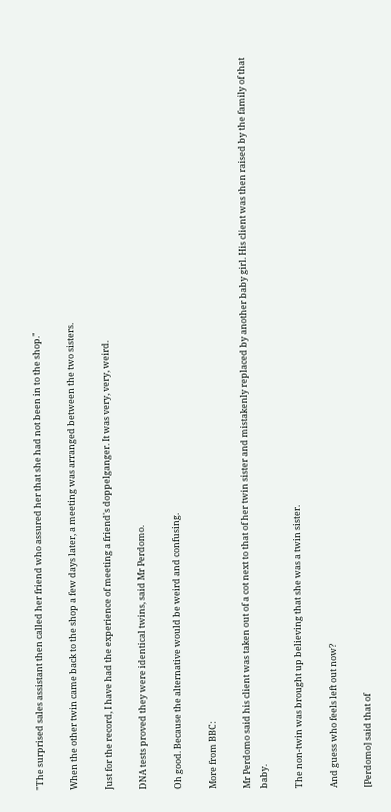"The surprised sales assistant then called her friend who assured her that she had not been in to the shop."

When the other twin came back to the shop a few days later, a meeting was arranged between the two sisters.

Just for the record, I have had the experience of meeting a friend's doppelganger. It was very, very, weird.

DNA tests proved they were identical twins, said Mr Perdomo.

Oh good. Because the alternative would be weird and confusing.

More from BBC:

Mr Perdomo said his client was taken out of a cot next to that of her twin sister and mistakenly replaced by another baby girl. His client was then raised by the family of that baby.

The non-twin was brought up believing that she was a twin sister.

And guess who feels left out now?

[Perdomo] said that of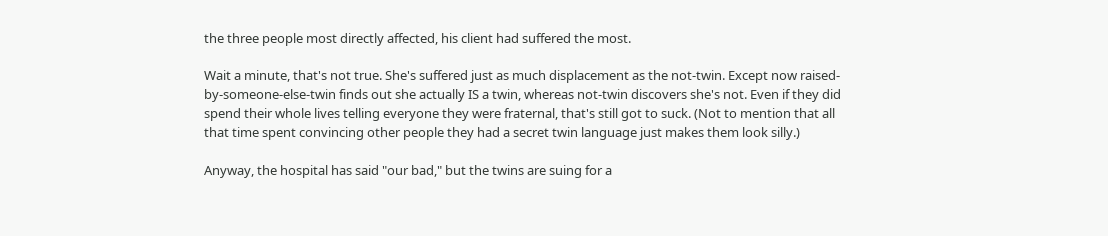the three people most directly affected, his client had suffered the most.

Wait a minute, that's not true. She's suffered just as much displacement as the not-twin. Except now raised-by-someone-else-twin finds out she actually IS a twin, whereas not-twin discovers she's not. Even if they did spend their whole lives telling everyone they were fraternal, that's still got to suck. (Not to mention that all that time spent convincing other people they had a secret twin language just makes them look silly.)

Anyway, the hospital has said "our bad," but the twins are suing for a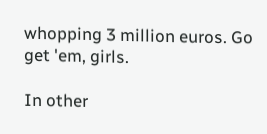whopping 3 million euros. Go get 'em, girls.

In other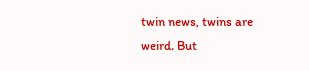twin news, twins are weird. But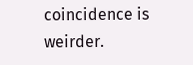coincidence is weirder.